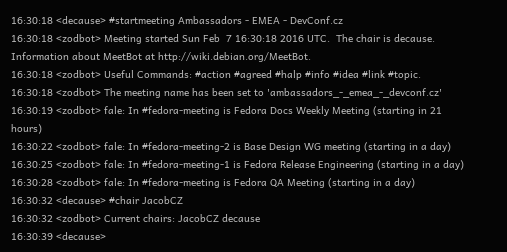16:30:18 <decause> #startmeeting Ambassadors - EMEA - DevConf.cz
16:30:18 <zodbot> Meeting started Sun Feb  7 16:30:18 2016 UTC.  The chair is decause. Information about MeetBot at http://wiki.debian.org/MeetBot.
16:30:18 <zodbot> Useful Commands: #action #agreed #halp #info #idea #link #topic.
16:30:18 <zodbot> The meeting name has been set to 'ambassadors_-_emea_-_devconf.cz'
16:30:19 <zodbot> fale: In #fedora-meeting is Fedora Docs Weekly Meeting (starting in 21 hours)
16:30:22 <zodbot> fale: In #fedora-meeting-2 is Base Design WG meeting (starting in a day)
16:30:25 <zodbot> fale: In #fedora-meeting-1 is Fedora Release Engineering (starting in a day)
16:30:28 <zodbot> fale: In #fedora-meeting is Fedora QA Meeting (starting in a day)
16:30:32 <decause> #chair JacobCZ
16:30:32 <zodbot> Current chairs: JacobCZ decause
16:30:39 <decause>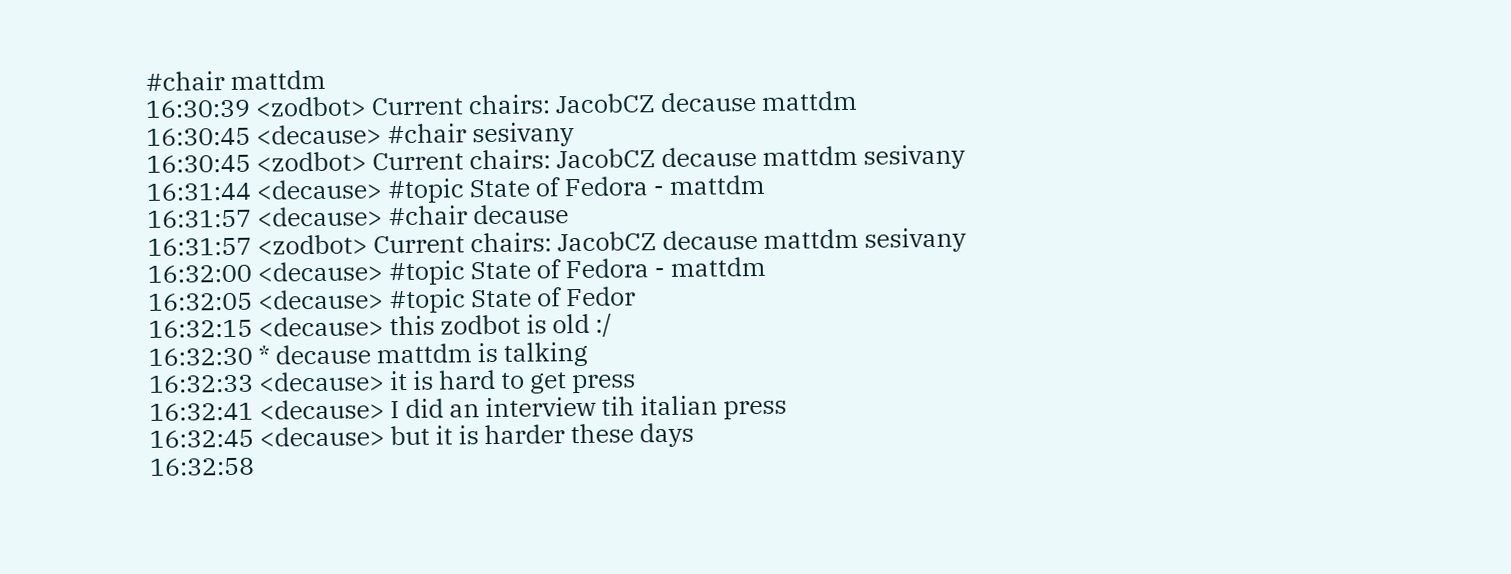#chair mattdm
16:30:39 <zodbot> Current chairs: JacobCZ decause mattdm
16:30:45 <decause> #chair sesivany
16:30:45 <zodbot> Current chairs: JacobCZ decause mattdm sesivany
16:31:44 <decause> #topic State of Fedora - mattdm
16:31:57 <decause> #chair decause
16:31:57 <zodbot> Current chairs: JacobCZ decause mattdm sesivany
16:32:00 <decause> #topic State of Fedora - mattdm
16:32:05 <decause> #topic State of Fedor
16:32:15 <decause> this zodbot is old :/
16:32:30 * decause mattdm is talking
16:32:33 <decause> it is hard to get press
16:32:41 <decause> I did an interview tih italian press
16:32:45 <decause> but it is harder these days
16:32:58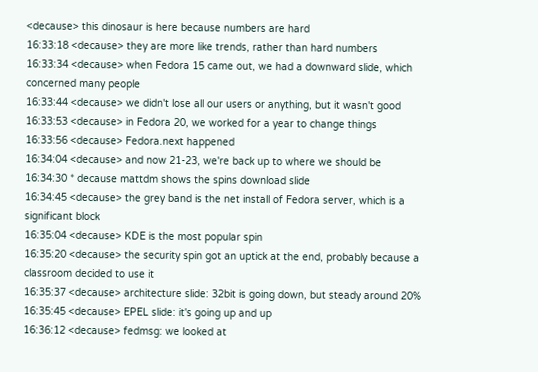<decause> this dinosaur is here because numbers are hard
16:33:18 <decause> they are more like trends, rather than hard numbers
16:33:34 <decause> when Fedora 15 came out, we had a downward slide, which concerned many people
16:33:44 <decause> we didn't lose all our users or anything, but it wasn't good
16:33:53 <decause> in Fedora 20, we worked for a year to change things
16:33:56 <decause> Fedora.next happened
16:34:04 <decause> and now 21-23, we're back up to where we should be
16:34:30 * decause mattdm shows the spins download slide
16:34:45 <decause> the grey band is the net install of Fedora server, which is a significant block
16:35:04 <decause> KDE is the most popular spin
16:35:20 <decause> the security spin got an uptick at the end, probably because a classroom decided to use it
16:35:37 <decause> architecture slide: 32bit is going down, but steady around 20%
16:35:45 <decause> EPEL slide: it's going up and up
16:36:12 <decause> fedmsg: we looked at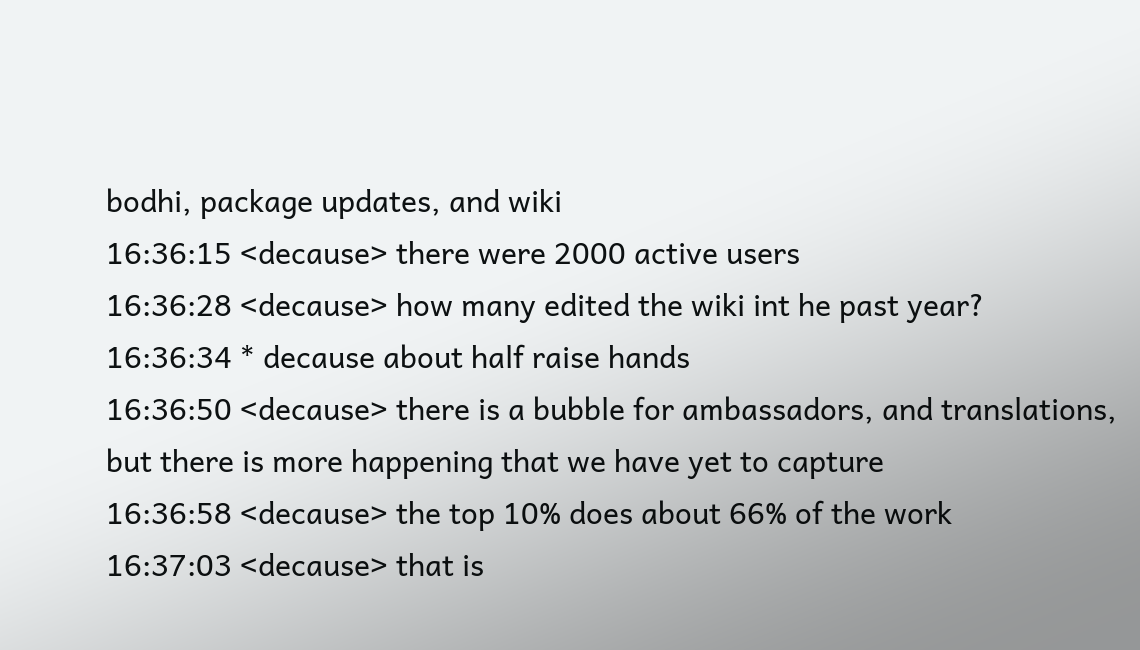bodhi, package updates, and wiki
16:36:15 <decause> there were 2000 active users
16:36:28 <decause> how many edited the wiki int he past year?
16:36:34 * decause about half raise hands
16:36:50 <decause> there is a bubble for ambassadors, and translations, but there is more happening that we have yet to capture
16:36:58 <decause> the top 10% does about 66% of the work
16:37:03 <decause> that is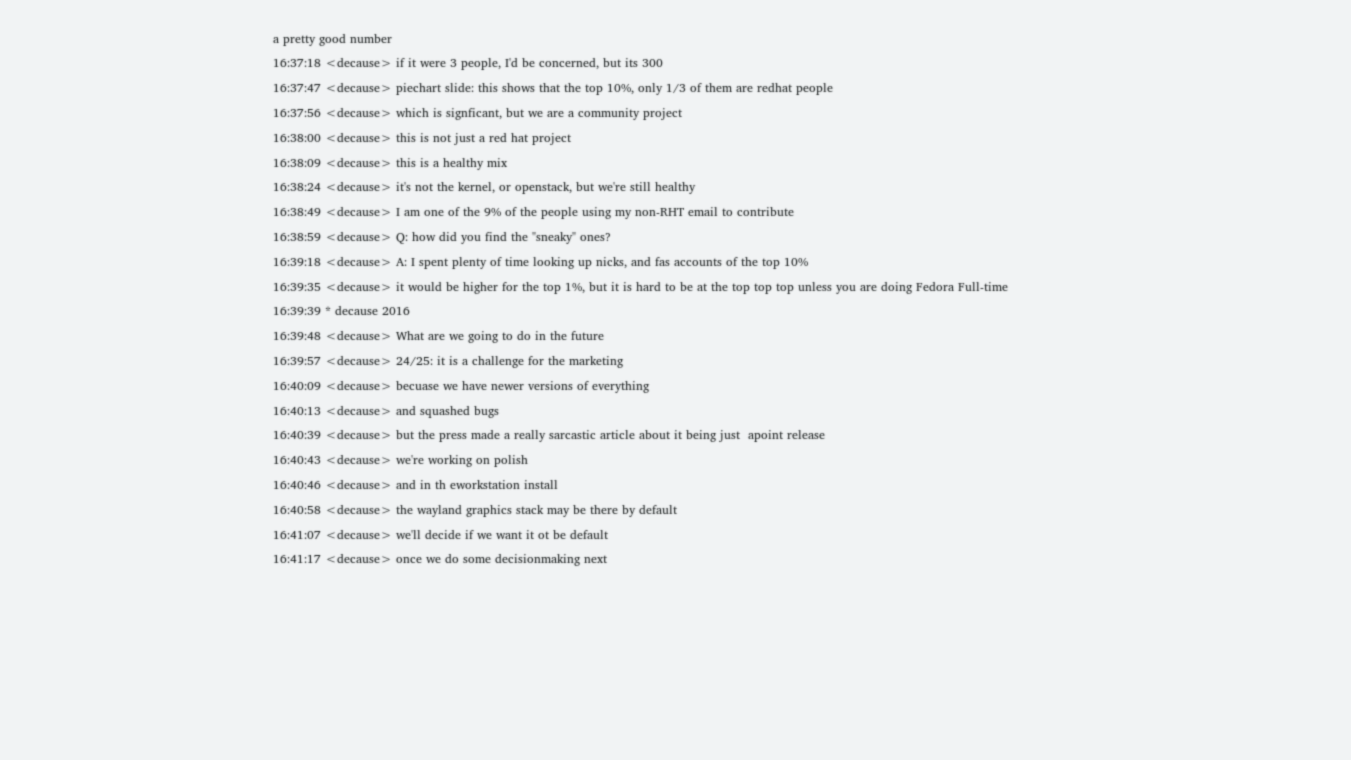a pretty good number
16:37:18 <decause> if it were 3 people, I'd be concerned, but its 300
16:37:47 <decause> piechart slide: this shows that the top 10%, only 1/3 of them are redhat people
16:37:56 <decause> which is signficant, but we are a community project
16:38:00 <decause> this is not just a red hat project
16:38:09 <decause> this is a healthy mix
16:38:24 <decause> it's not the kernel, or openstack, but we're still healthy
16:38:49 <decause> I am one of the 9% of the people using my non-RHT email to contribute
16:38:59 <decause> Q: how did you find the "sneaky" ones?
16:39:18 <decause> A: I spent plenty of time looking up nicks, and fas accounts of the top 10%
16:39:35 <decause> it would be higher for the top 1%, but it is hard to be at the top top top unless you are doing Fedora Full-time
16:39:39 * decause 2016
16:39:48 <decause> What are we going to do in the future
16:39:57 <decause> 24/25: it is a challenge for the marketing
16:40:09 <decause> becuase we have newer versions of everything
16:40:13 <decause> and squashed bugs
16:40:39 <decause> but the press made a really sarcastic article about it being just  apoint release
16:40:43 <decause> we're working on polish
16:40:46 <decause> and in th eworkstation install
16:40:58 <decause> the wayland graphics stack may be there by default
16:41:07 <decause> we'll decide if we want it ot be default
16:41:17 <decause> once we do some decisionmaking next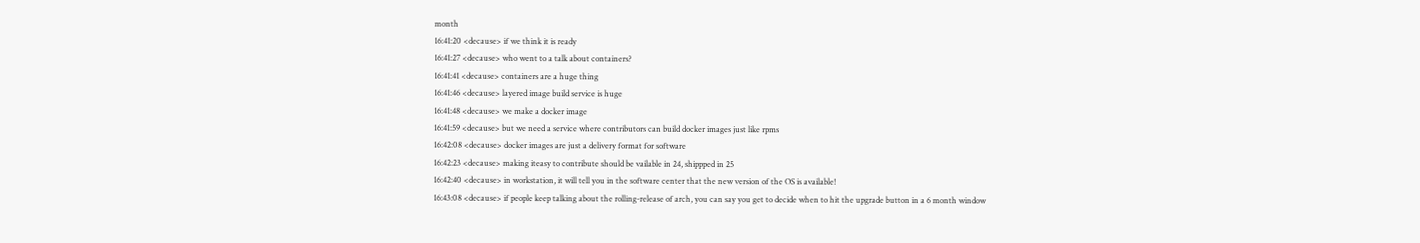month
16:41:20 <decause> if we think it is ready
16:41:27 <decause> who went to a talk about containers?
16:41:41 <decause> containers are a huge thing
16:41:46 <decause> layered image build service is huge
16:41:48 <decause> we make a docker image
16:41:59 <decause> but we need a service where contributors can build docker images just like rpms
16:42:08 <decause> docker images are just a delivery format for software
16:42:23 <decause> making iteasy to contribute should be vailable in 24, shippped in 25
16:42:40 <decause> in workstation, it will tell you in the software center that the new version of the OS is available!
16:43:08 <decause> if people keep talking about the rolling-release of arch, you can say you get to decide when to hit the upgrade button in a 6 month window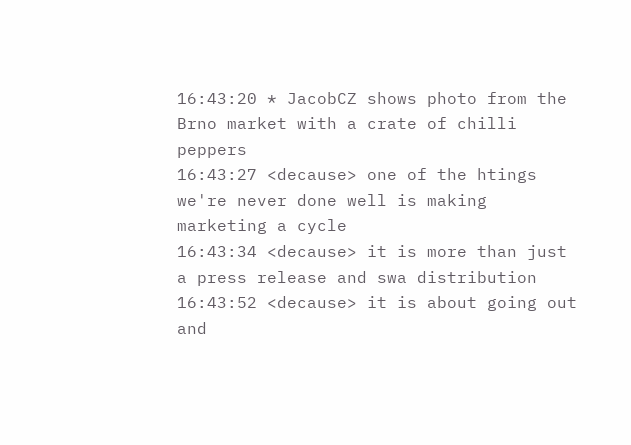16:43:20 * JacobCZ shows photo from the Brno market with a crate of chilli peppers
16:43:27 <decause> one of the htings we're never done well is making marketing a cycle
16:43:34 <decause> it is more than just a press release and swa distribution
16:43:52 <decause> it is about going out and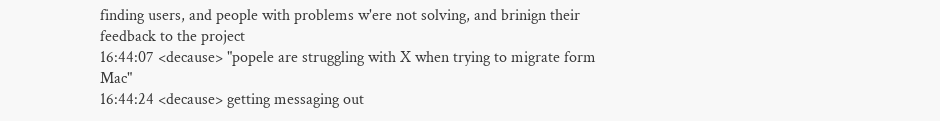finding users, and people with problems w'ere not solving, and brinign their feedback to the project
16:44:07 <decause> "popele are struggling with X when trying to migrate form Mac"
16:44:24 <decause> getting messaging out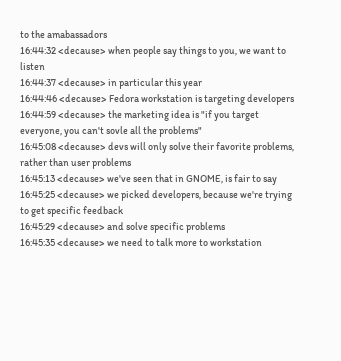to the amabassadors
16:44:32 <decause> when people say things to you, we want to listen
16:44:37 <decause> in particular this year
16:44:46 <decause> Fedora workstation is targeting developers
16:44:59 <decause> the marketing idea is "if you target everyone, you can't sovle all the problems"
16:45:08 <decause> devs will only solve their favorite problems, rather than user problems
16:45:13 <decause> we've seen that in GNOME, is fair to say
16:45:25 <decause> we picked developers, because we're trying to get specific feedback
16:45:29 <decause> and solve specific problems
16:45:35 <decause> we need to talk more to workstation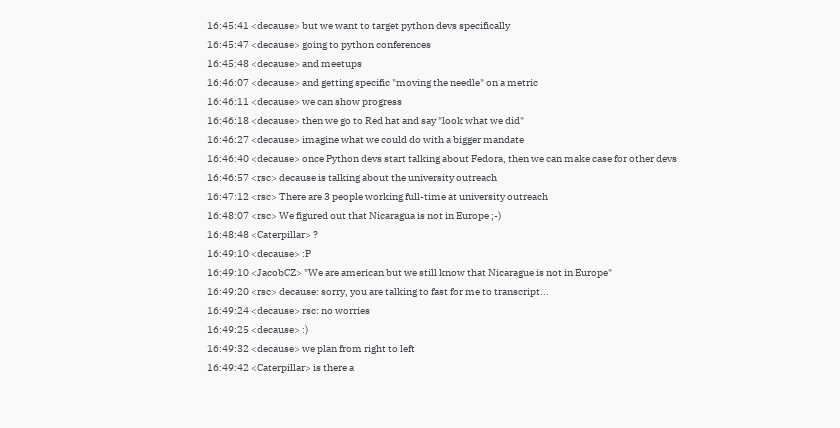16:45:41 <decause> but we want to target python devs specifically
16:45:47 <decause> going to python conferences
16:45:48 <decause> and meetups
16:46:07 <decause> and getting specific "moving the needle" on a metric
16:46:11 <decause> we can show progress
16:46:18 <decause> then we go to Red hat and say "look what we did"
16:46:27 <decause> imagine what we could do with a bigger mandate
16:46:40 <decause> once Python devs start talking about Fedora, then we can make case for other devs
16:46:57 <rsc> decause is talking about the university outreach
16:47:12 <rsc> There are 3 people working full-time at university outreach
16:48:07 <rsc> We figured out that Nicaragua is not in Europe ;-)
16:48:48 <Caterpillar> ?
16:49:10 <decause> :P
16:49:10 <JacobCZ> "We are american but we still know that Nicarague is not in Europe"
16:49:20 <rsc> decause: sorry, you are talking to fast for me to transcript...
16:49:24 <decause> rsc: no worries
16:49:25 <decause> :)
16:49:32 <decause> we plan from right to left
16:49:42 <Caterpillar> is there a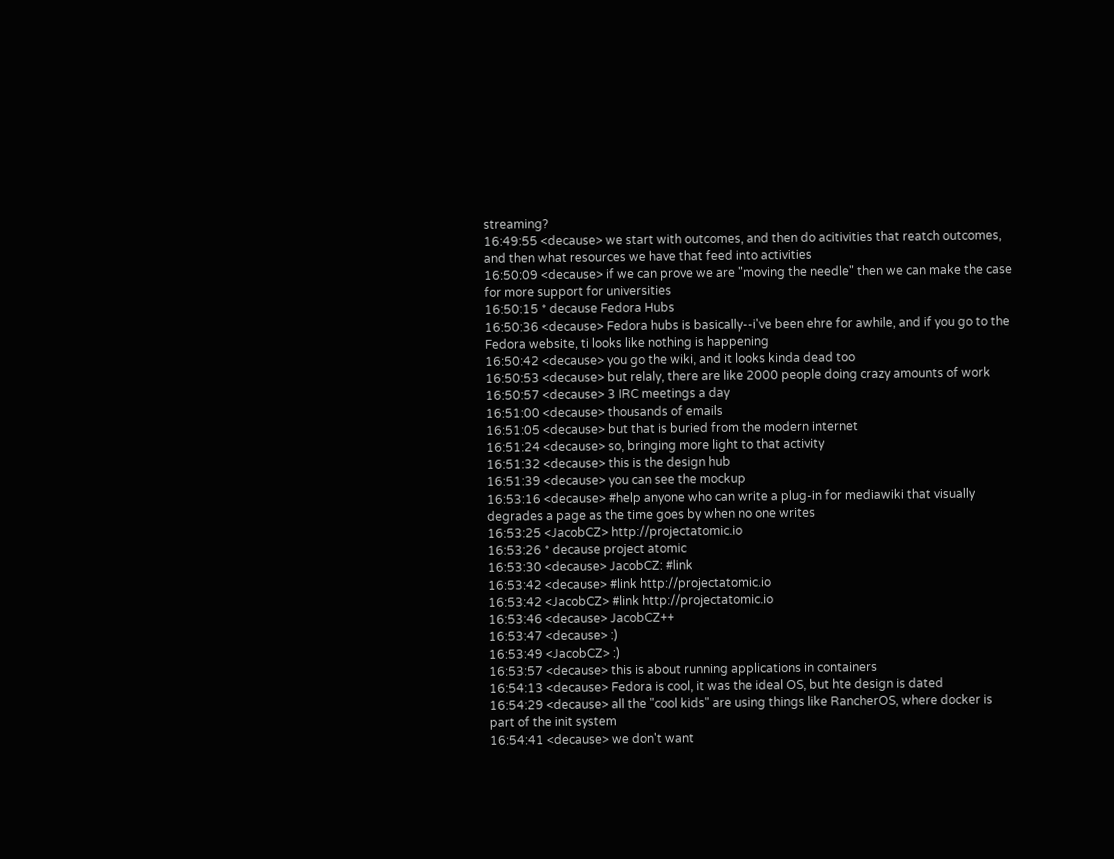streaming?
16:49:55 <decause> we start with outcomes, and then do acitivities that reatch outcomes, and then what resources we have that feed into activities
16:50:09 <decause> if we can prove we are "moving the needle" then we can make the case for more support for universities
16:50:15 * decause Fedora Hubs
16:50:36 <decause> Fedora hubs is basically--i've been ehre for awhile, and if you go to the Fedora website, ti looks like nothing is happening
16:50:42 <decause> you go the wiki, and it looks kinda dead too
16:50:53 <decause> but relaly, there are like 2000 people doing crazy amounts of work
16:50:57 <decause> 3 IRC meetings a day
16:51:00 <decause> thousands of emails
16:51:05 <decause> but that is buried from the modern internet
16:51:24 <decause> so, bringing more light to that activity
16:51:32 <decause> this is the design hub
16:51:39 <decause> you can see the mockup
16:53:16 <decause> #help anyone who can write a plug-in for mediawiki that visually degrades a page as the time goes by when no one writes
16:53:25 <JacobCZ> http://projectatomic.io
16:53:26 * decause project atomic
16:53:30 <decause> JacobCZ: #link
16:53:42 <decause> #link http://projectatomic.io
16:53:42 <JacobCZ> #link http://projectatomic.io
16:53:46 <decause> JacobCZ++
16:53:47 <decause> :)
16:53:49 <JacobCZ> :)
16:53:57 <decause> this is about running applications in containers
16:54:13 <decause> Fedora is cool, it was the ideal OS, but hte design is dated
16:54:29 <decause> all the "cool kids" are using things like RancherOS, where docker is part of the init system
16:54:41 <decause> we don't want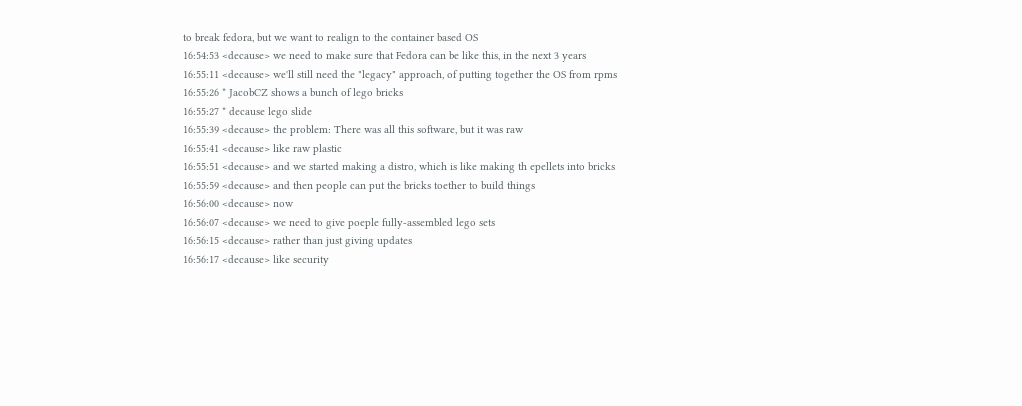to break fedora, but we want to realign to the container based OS
16:54:53 <decause> we need to make sure that Fedora can be like this, in the next 3 years
16:55:11 <decause> we'll still need the "legacy" approach, of putting together the OS from rpms
16:55:26 * JacobCZ shows a bunch of lego bricks
16:55:27 * decause lego slide
16:55:39 <decause> the problem: There was all this software, but it was raw
16:55:41 <decause> like raw plastic
16:55:51 <decause> and we started making a distro, which is like making th epellets into bricks
16:55:59 <decause> and then people can put the bricks toether to build things
16:56:00 <decause> now
16:56:07 <decause> we need to give poeple fully-assembled lego sets
16:56:15 <decause> rather than just giving updates
16:56:17 <decause> like security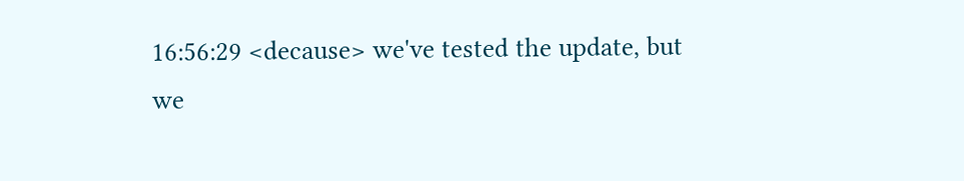16:56:29 <decause> we've tested the update, but we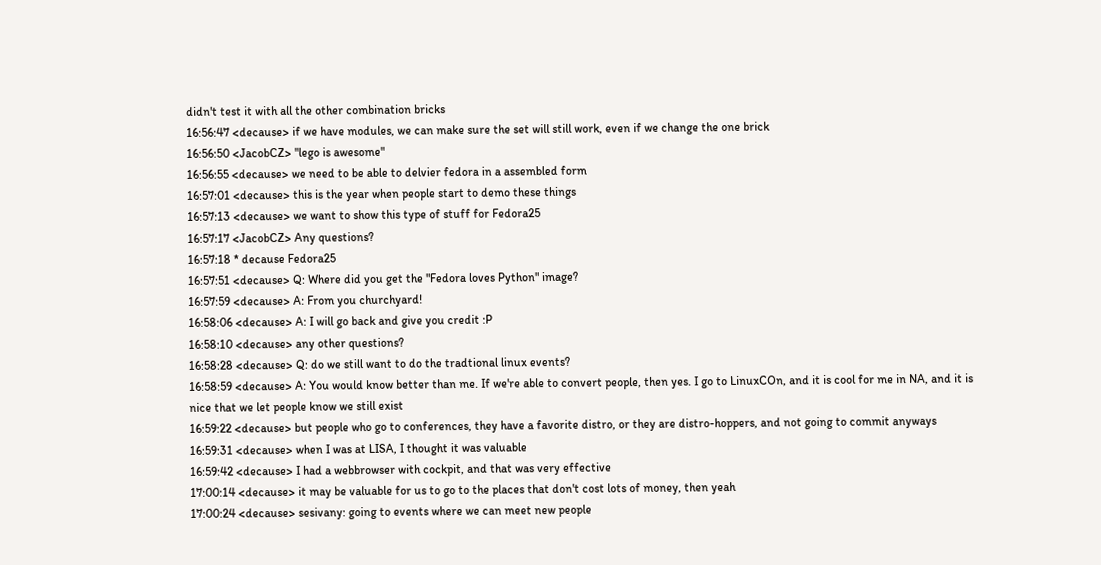didn't test it with all the other combination bricks
16:56:47 <decause> if we have modules, we can make sure the set will still work, even if we change the one brick
16:56:50 <JacobCZ> "lego is awesome"
16:56:55 <decause> we need to be able to delvier fedora in a assembled form
16:57:01 <decause> this is the year when people start to demo these things
16:57:13 <decause> we want to show this type of stuff for Fedora25
16:57:17 <JacobCZ> Any questions?
16:57:18 * decause Fedora25
16:57:51 <decause> Q: Where did you get the "Fedora loves Python" image?
16:57:59 <decause> A: From you churchyard!
16:58:06 <decause> A: I will go back and give you credit :P
16:58:10 <decause> any other questions?
16:58:28 <decause> Q: do we still want to do the tradtional linux events?
16:58:59 <decause> A: You would know better than me. If we're able to convert people, then yes. I go to LinuxCOn, and it is cool for me in NA, and it is nice that we let people know we still exist
16:59:22 <decause> but people who go to conferences, they have a favorite distro, or they are distro-hoppers, and not going to commit anyways
16:59:31 <decause> when I was at LISA, I thought it was valuable
16:59:42 <decause> I had a webbrowser with cockpit, and that was very effective
17:00:14 <decause> it may be valuable for us to go to the places that don't cost lots of money, then yeah
17:00:24 <decause> sesivany: going to events where we can meet new people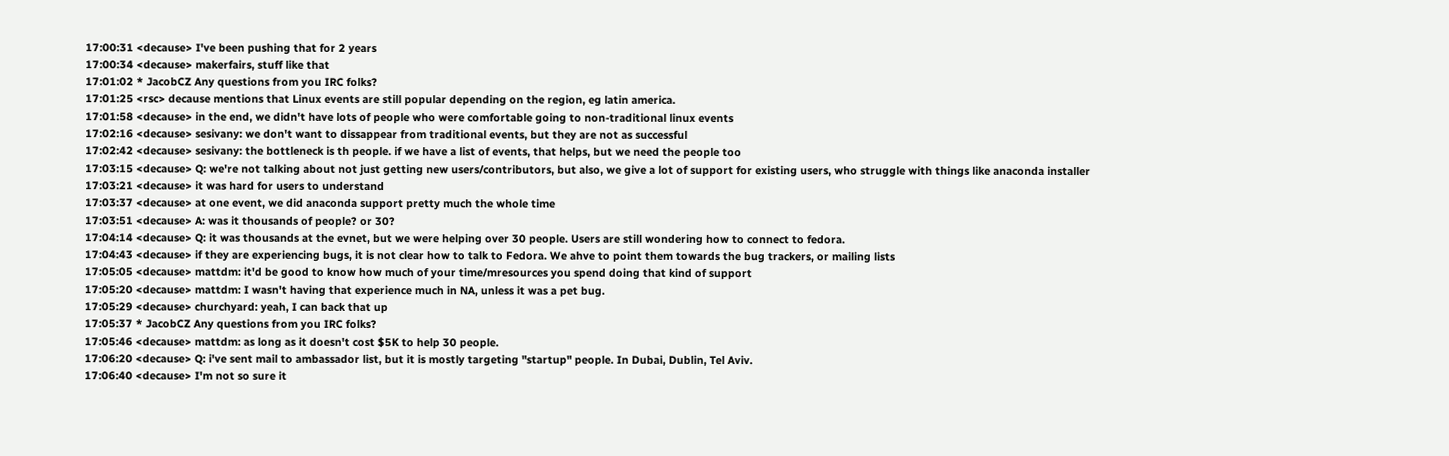17:00:31 <decause> I've been pushing that for 2 years
17:00:34 <decause> makerfairs, stuff like that
17:01:02 * JacobCZ Any questions from you IRC folks?
17:01:25 <rsc> decause mentions that Linux events are still popular depending on the region, eg latin america.
17:01:58 <decause> in the end, we didn't have lots of people who were comfortable going to non-traditional linux events
17:02:16 <decause> sesivany: we don't want to dissappear from traditional events, but they are not as successful
17:02:42 <decause> sesivany: the bottleneck is th people. if we have a list of events, that helps, but we need the people too
17:03:15 <decause> Q: we're not talking about not just getting new users/contributors, but also, we give a lot of support for existing users, who struggle with things like anaconda installer
17:03:21 <decause> it was hard for users to understand
17:03:37 <decause> at one event, we did anaconda support pretty much the whole time
17:03:51 <decause> A: was it thousands of people? or 30?
17:04:14 <decause> Q: it was thousands at the evnet, but we were helping over 30 people. Users are still wondering how to connect to fedora.
17:04:43 <decause> if they are experiencing bugs, it is not clear how to talk to Fedora. We ahve to point them towards the bug trackers, or mailing lists
17:05:05 <decause> mattdm: it'd be good to know how much of your time/mresources you spend doing that kind of support
17:05:20 <decause> mattdm: I wasn't having that experience much in NA, unless it was a pet bug.
17:05:29 <decause> churchyard: yeah, I can back that up
17:05:37 * JacobCZ Any questions from you IRC folks?
17:05:46 <decause> mattdm: as long as it doesn't cost $5K to help 30 people.
17:06:20 <decause> Q: i've sent mail to ambassador list, but it is mostly targeting "startup" people. In Dubai, Dublin, Tel Aviv.
17:06:40 <decause> I'm not so sure it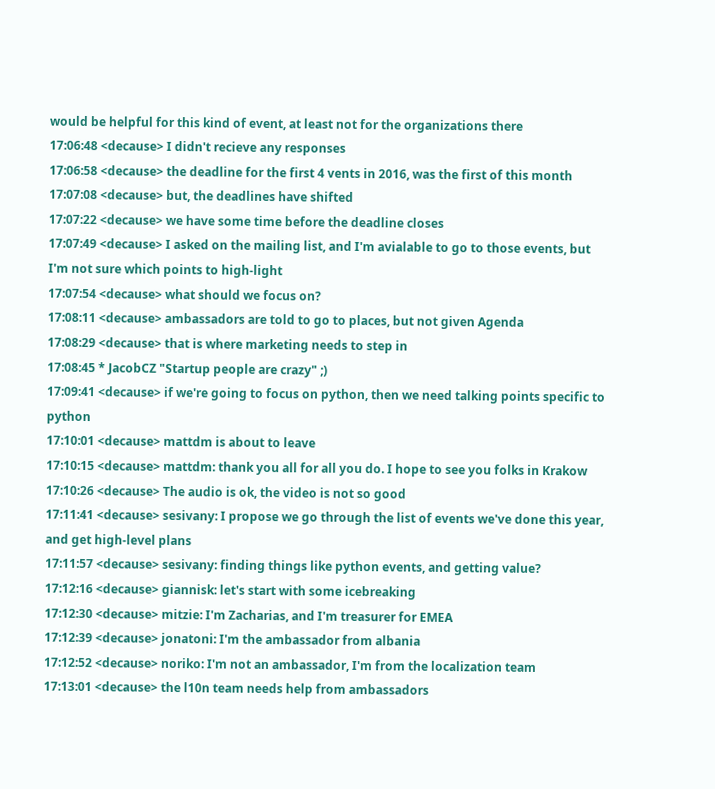would be helpful for this kind of event, at least not for the organizations there
17:06:48 <decause> I didn't recieve any responses
17:06:58 <decause> the deadline for the first 4 vents in 2016, was the first of this month
17:07:08 <decause> but, the deadlines have shifted
17:07:22 <decause> we have some time before the deadline closes
17:07:49 <decause> I asked on the mailing list, and I'm avialable to go to those events, but I'm not sure which points to high-light
17:07:54 <decause> what should we focus on?
17:08:11 <decause> ambassadors are told to go to places, but not given Agenda
17:08:29 <decause> that is where marketing needs to step in
17:08:45 * JacobCZ "Startup people are crazy" ;)
17:09:41 <decause> if we're going to focus on python, then we need talking points specific to python
17:10:01 <decause> mattdm is about to leave
17:10:15 <decause> mattdm: thank you all for all you do. I hope to see you folks in Krakow
17:10:26 <decause> The audio is ok, the video is not so good
17:11:41 <decause> sesivany: I propose we go through the list of events we've done this year, and get high-level plans
17:11:57 <decause> sesivany: finding things like python events, and getting value?
17:12:16 <decause> giannisk: let's start with some icebreaking
17:12:30 <decause> mitzie: I'm Zacharias, and I'm treasurer for EMEA
17:12:39 <decause> jonatoni: I'm the ambassador from albania
17:12:52 <decause> noriko: I'm not an ambassador, I'm from the localization team
17:13:01 <decause> the l10n team needs help from ambassadors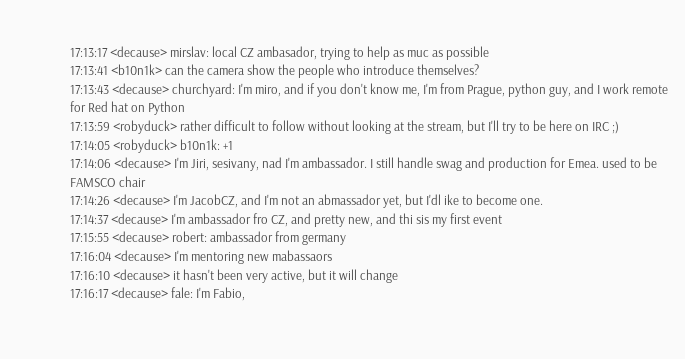17:13:17 <decause> mirslav: local CZ ambasador, trying to help as muc as possible
17:13:41 <b10n1k> can the camera show the people who introduce themselves?
17:13:43 <decause> churchyard: I'm miro, and if you don't know me, I'm from Prague, python guy, and I work remote for Red hat on Python
17:13:59 <robyduck> rather difficult to follow without looking at the stream, but I'll try to be here on IRC ;)
17:14:05 <robyduck> b10n1k: +1
17:14:06 <decause> I'm Jiri, sesivany, nad I'm ambassador. I still handle swag and production for Emea. used to be FAMSCO chair
17:14:26 <decause> I'm JacobCZ, and I'm not an abmassador yet, but I'dl ike to become one.
17:14:37 <decause> I'm ambassador fro CZ, and pretty new, and thi sis my first event
17:15:55 <decause> robert: ambassador from germany
17:16:04 <decause> I'm mentoring new mabassaors
17:16:10 <decause> it hasn't been very active, but it will change
17:16:17 <decause> fale: I'm Fabio,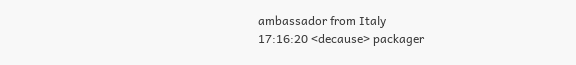ambassador from Italy
17:16:20 <decause> packager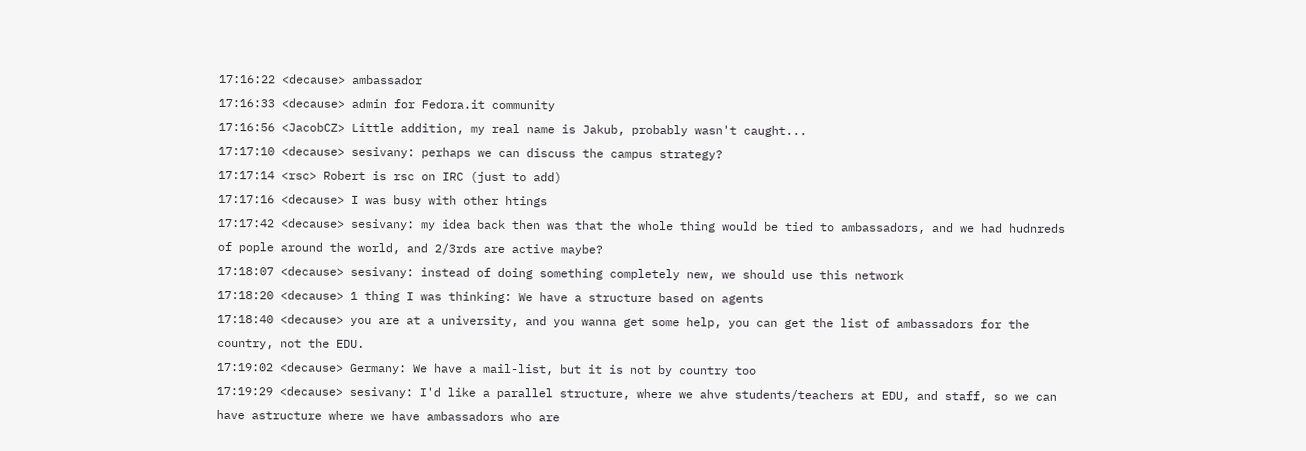17:16:22 <decause> ambassador
17:16:33 <decause> admin for Fedora.it community
17:16:56 <JacobCZ> Little addition, my real name is Jakub, probably wasn't caught...
17:17:10 <decause> sesivany: perhaps we can discuss the campus strategy?
17:17:14 <rsc> Robert is rsc on IRC (just to add)
17:17:16 <decause> I was busy with other htings
17:17:42 <decause> sesivany: my idea back then was that the whole thing would be tied to ambassadors, and we had hudnreds of pople around the world, and 2/3rds are active maybe?
17:18:07 <decause> sesivany: instead of doing something completely new, we should use this network
17:18:20 <decause> 1 thing I was thinking: We have a structure based on agents
17:18:40 <decause> you are at a university, and you wanna get some help, you can get the list of ambassadors for the country, not the EDU.
17:19:02 <decause> Germany: We have a mail-list, but it is not by country too
17:19:29 <decause> sesivany: I'd like a parallel structure, where we ahve students/teachers at EDU, and staff, so we can have astructure where we have ambassadors who are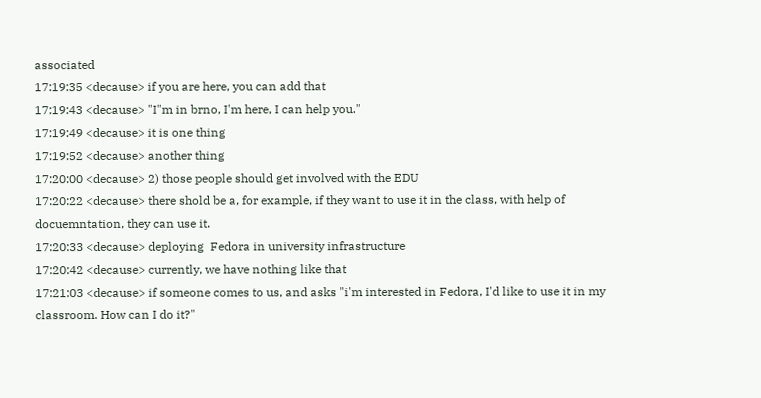associated
17:19:35 <decause> if you are here, you can add that
17:19:43 <decause> "I"m in brno, I'm here, I can help you."
17:19:49 <decause> it is one thing
17:19:52 <decause> another thing
17:20:00 <decause> 2) those people should get involved with the EDU
17:20:22 <decause> there shold be a, for example, if they want to use it in the class, with help of docuemntation, they can use it.
17:20:33 <decause> deploying  Fedora in university infrastructure
17:20:42 <decause> currently, we have nothing like that
17:21:03 <decause> if someone comes to us, and asks "i'm interested in Fedora, I'd like to use it in my classroom. How can I do it?"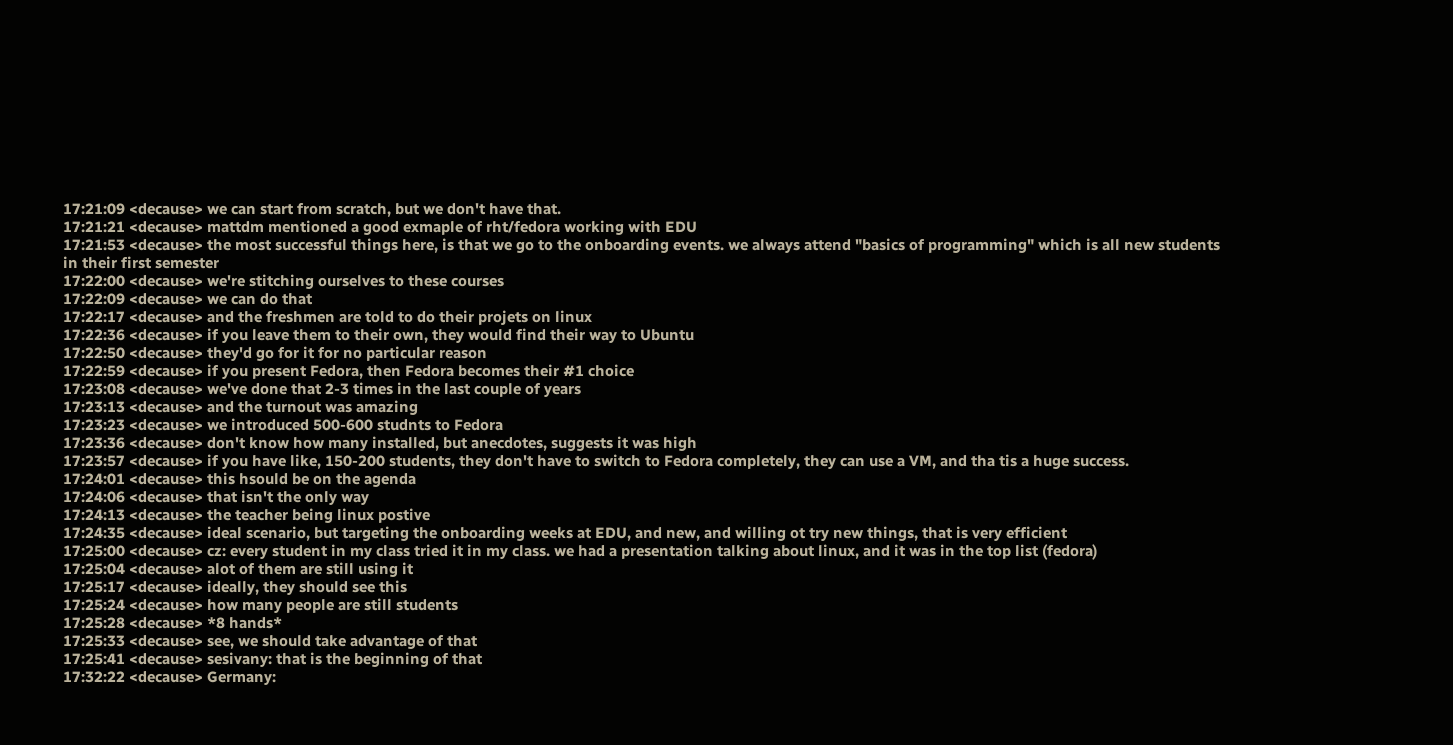17:21:09 <decause> we can start from scratch, but we don't have that.
17:21:21 <decause> mattdm mentioned a good exmaple of rht/fedora working with EDU
17:21:53 <decause> the most successful things here, is that we go to the onboarding events. we always attend "basics of programming" which is all new students in their first semester
17:22:00 <decause> we're stitching ourselves to these courses
17:22:09 <decause> we can do that
17:22:17 <decause> and the freshmen are told to do their projets on linux
17:22:36 <decause> if you leave them to their own, they would find their way to Ubuntu
17:22:50 <decause> they'd go for it for no particular reason
17:22:59 <decause> if you present Fedora, then Fedora becomes their #1 choice
17:23:08 <decause> we've done that 2-3 times in the last couple of years
17:23:13 <decause> and the turnout was amazing
17:23:23 <decause> we introduced 500-600 studnts to Fedora
17:23:36 <decause> don't know how many installed, but anecdotes, suggests it was high
17:23:57 <decause> if you have like, 150-200 students, they don't have to switch to Fedora completely, they can use a VM, and tha tis a huge success.
17:24:01 <decause> this hsould be on the agenda
17:24:06 <decause> that isn't the only way
17:24:13 <decause> the teacher being linux postive
17:24:35 <decause> ideal scenario, but targeting the onboarding weeks at EDU, and new, and willing ot try new things, that is very efficient
17:25:00 <decause> cz: every student in my class tried it in my class. we had a presentation talking about linux, and it was in the top list (fedora)
17:25:04 <decause> alot of them are still using it
17:25:17 <decause> ideally, they should see this
17:25:24 <decause> how many people are still students
17:25:28 <decause> *8 hands*
17:25:33 <decause> see, we should take advantage of that
17:25:41 <decause> sesivany: that is the beginning of that
17:32:22 <decause> Germany: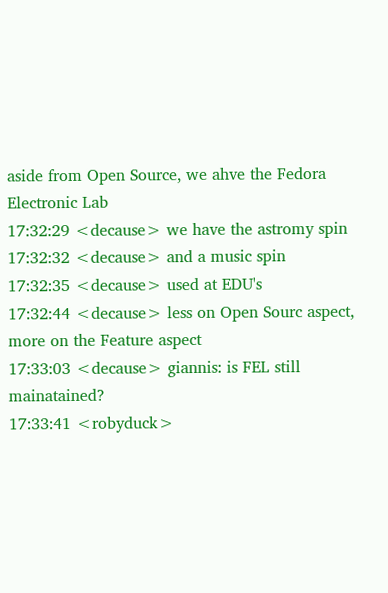aside from Open Source, we ahve the Fedora Electronic Lab
17:32:29 <decause> we have the astromy spin
17:32:32 <decause> and a music spin
17:32:35 <decause> used at EDU's
17:32:44 <decause> less on Open Sourc aspect, more on the Feature aspect
17:33:03 <decause> giannis: is FEL still mainatained?
17:33:41 <robyduck>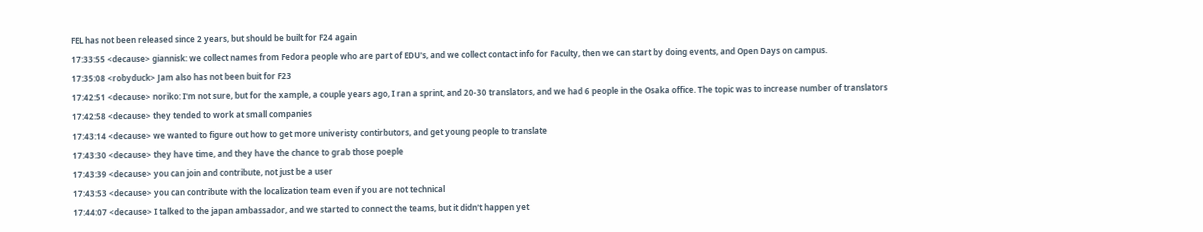FEL has not been released since 2 years, but should be built for F24 again
17:33:55 <decause> giannisk: we collect names from Fedora people who are part of EDU's, and we collect contact info for Faculty, then we can start by doing events, and Open Days on campus.
17:35:08 <robyduck> Jam also has not been buit for F23
17:42:51 <decause> noriko: I'm not sure, but for the xample, a couple years ago, I ran a sprint, and 20-30 translators, and we had 6 people in the Osaka office. The topic was to increase number of translators
17:42:58 <decause> they tended to work at small companies
17:43:14 <decause> we wanted to figure out how to get more univeristy contirbutors, and get young people to translate
17:43:30 <decause> they have time, and they have the chance to grab those poeple
17:43:39 <decause> you can join and contribute, not just be a user
17:43:53 <decause> you can contribute with the localization team even if you are not technical
17:44:07 <decause> I talked to the japan ambassador, and we started to connect the teams, but it didn't happen yet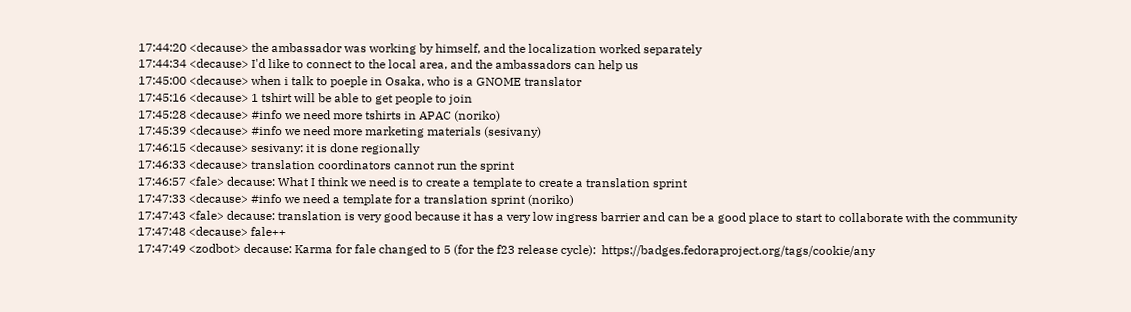17:44:20 <decause> the ambassador was working by himself, and the localization worked separately
17:44:34 <decause> I'd like to connect to the local area, and the ambassadors can help us
17:45:00 <decause> when i talk to poeple in Osaka, who is a GNOME translator
17:45:16 <decause> 1 tshirt will be able to get people to join
17:45:28 <decause> #info we need more tshirts in APAC (noriko)
17:45:39 <decause> #info we need more marketing materials (sesivany)
17:46:15 <decause> sesivany: it is done regionally
17:46:33 <decause> translation coordinators cannot run the sprint
17:46:57 <fale> decause: What I think we need is to create a template to create a translation sprint
17:47:33 <decause> #info we need a template for a translation sprint (noriko)
17:47:43 <fale> decause: translation is very good because it has a very low ingress barrier and can be a good place to start to collaborate with the community
17:47:48 <decause> fale++
17:47:49 <zodbot> decause: Karma for fale changed to 5 (for the f23 release cycle):  https://badges.fedoraproject.org/tags/cookie/any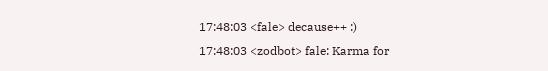17:48:03 <fale> decause++ :)
17:48:03 <zodbot> fale: Karma for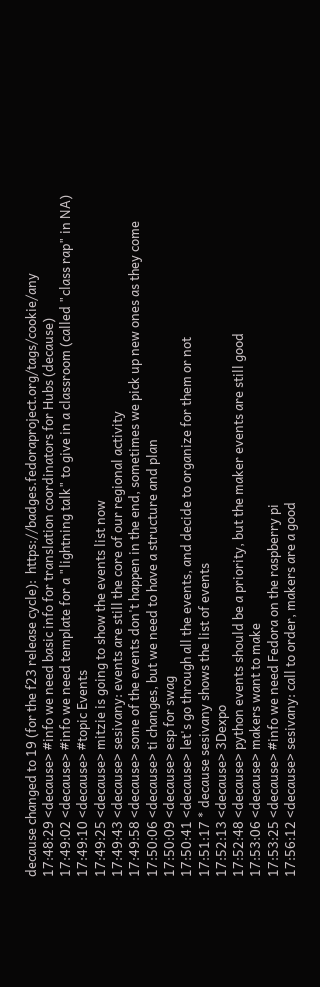decause changed to 19 (for the f23 release cycle):  https://badges.fedoraproject.org/tags/cookie/any
17:48:29 <decause> #info we need basic info for translation coordinators for Hubs (decause)
17:49:02 <decause> #info we need template for a "lightning talk" to give in a classroom (called "class rap" in NA)
17:49:10 <decause> #topic Events
17:49:25 <decause> mitzie is going to show the events list now
17:49:43 <decause> sesivany: events are still the core of our regional activity
17:49:58 <decause> some of the events don't happen in the end, sometimes we pick up new ones as they come
17:50:06 <decause> ti changes, but we need to have a structure and plan
17:50:09 <decause> esp for swag
17:50:41 <decause> let's go through all the events, and decide to organize for them or not
17:51:17 * decause sesivany shows the list of events
17:52:13 <decause> 3Dexpo
17:52:48 <decause> python events should be a priority, but the maker events are still good
17:53:06 <decause> makers want to make
17:53:25 <decause> #info we need Fedora on the raspberry pi
17:56:12 <decause> sesivany: call to order, makers are a good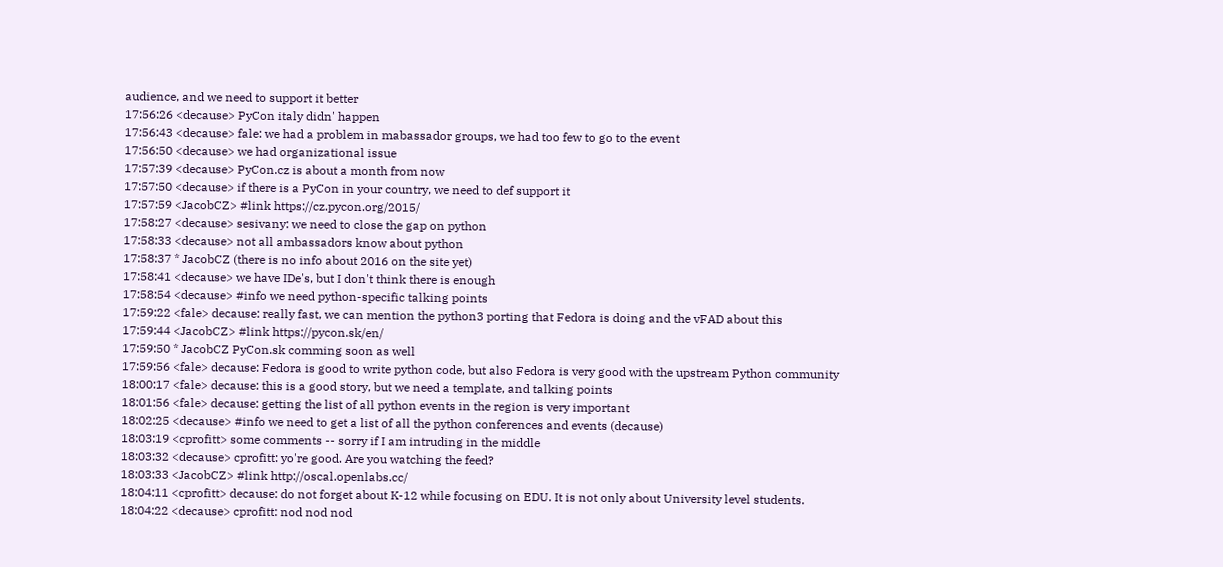audience, and we need to support it better
17:56:26 <decause> PyCon italy didn' happen
17:56:43 <decause> fale: we had a problem in mabassador groups, we had too few to go to the event
17:56:50 <decause> we had organizational issue
17:57:39 <decause> PyCon.cz is about a month from now
17:57:50 <decause> if there is a PyCon in your country, we need to def support it
17:57:59 <JacobCZ> #link https://cz.pycon.org/2015/
17:58:27 <decause> sesivany: we need to close the gap on python
17:58:33 <decause> not all ambassadors know about python
17:58:37 * JacobCZ (there is no info about 2016 on the site yet)
17:58:41 <decause> we have IDe's, but I don't think there is enough
17:58:54 <decause> #info we need python-specific talking points
17:59:22 <fale> decause: really fast, we can mention the python3 porting that Fedora is doing and the vFAD about this
17:59:44 <JacobCZ> #link https://pycon.sk/en/
17:59:50 * JacobCZ PyCon.sk comming soon as well
17:59:56 <fale> decause: Fedora is good to write python code, but also Fedora is very good with the upstream Python community
18:00:17 <fale> decause: this is a good story, but we need a template, and talking points
18:01:56 <fale> decause: getting the list of all python events in the region is very important
18:02:25 <decause> #info we need to get a list of all the python conferences and events (decause)
18:03:19 <cprofitt> some comments -- sorry if I am intruding in the middle
18:03:32 <decause> cprofitt: yo're good. Are you watching the feed?
18:03:33 <JacobCZ> #link http://oscal.openlabs.cc/
18:04:11 <cprofitt> decause: do not forget about K-12 while focusing on EDU. It is not only about University level students.
18:04:22 <decause> cprofitt: nod nod nod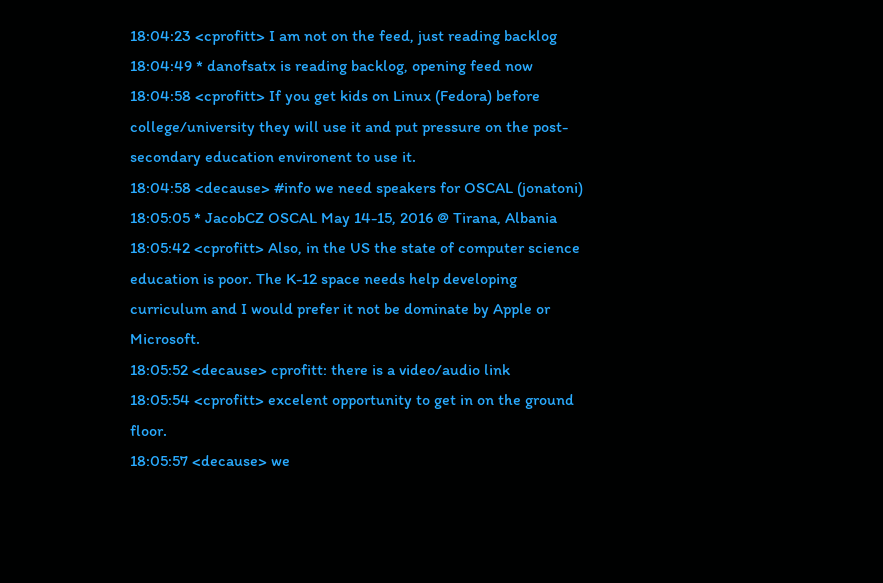18:04:23 <cprofitt> I am not on the feed, just reading backlog
18:04:49 * danofsatx is reading backlog, opening feed now
18:04:58 <cprofitt> If you get kids on Linux (Fedora) before college/university they will use it and put pressure on the post-secondary education environent to use it.
18:04:58 <decause> #info we need speakers for OSCAL (jonatoni)
18:05:05 * JacobCZ OSCAL May 14-15, 2016 @ Tirana, Albania
18:05:42 <cprofitt> Also, in the US the state of computer science education is poor. The K-12 space needs help developing curriculum and I would prefer it not be dominate by Apple or Microsoft.
18:05:52 <decause> cprofitt: there is a video/audio link
18:05:54 <cprofitt> excelent opportunity to get in on the ground floor.
18:05:57 <decause> we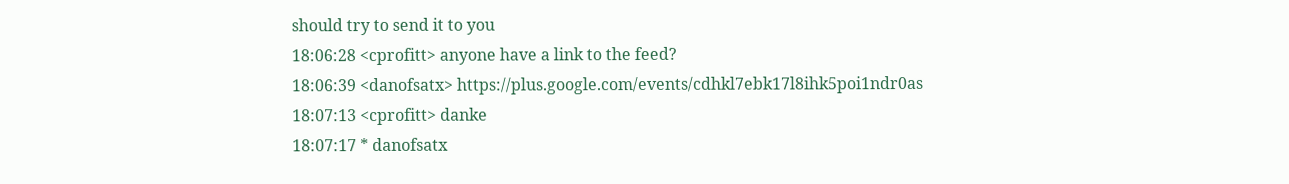should try to send it to you
18:06:28 <cprofitt> anyone have a link to the feed?
18:06:39 <danofsatx> https://plus.google.com/events/cdhkl7ebk17l8ihk5poi1ndr0as
18:07:13 <cprofitt> danke
18:07:17 * danofsatx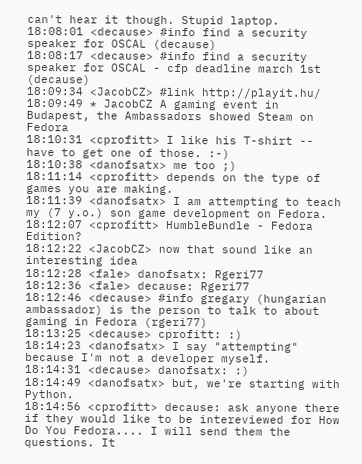can't hear it though. Stupid laptop.
18:08:01 <decause> #info find a security speaker for OSCAL (decause)
18:08:17 <decause> #info find a security speaker for OSCAL - cfp deadline march 1st (decause)
18:09:34 <JacobCZ> #link http://playit.hu/
18:09:49 * JacobCZ A gaming event in Budapest, the Ambassadors showed Steam on Fedora
18:10:31 <cprofitt> I like his T-shirt -- have to get one of those. :-)
18:10:38 <danofsatx> me too ;)
18:11:14 <cprofitt> depends on the type of games you are making.
18:11:39 <danofsatx> I am attempting to teach my (7 y.o.) son game development on Fedora.
18:12:07 <cprofitt> HumbleBundle - Fedora Edition?
18:12:22 <JacobCZ> now that sound like an interesting idea
18:12:28 <fale> danofsatx: Rgeri77
18:12:36 <fale> decause: Rgeri77
18:12:46 <decause> #info gregary (hungarian ambassador) is the person to talk to about gaming in Fedora (rgeri77)
18:13:25 <decause> cprofitt: :)
18:14:23 <danofsatx> I say "attempting" because I'm not a developer myself.
18:14:31 <decause> danofsatx: :)
18:14:49 <danofsatx> but, we're starting with Python.
18:14:56 <cprofitt> decause: ask anyone there if they would like to be intereviewed for How Do You Fedora.... I will send them the questions. It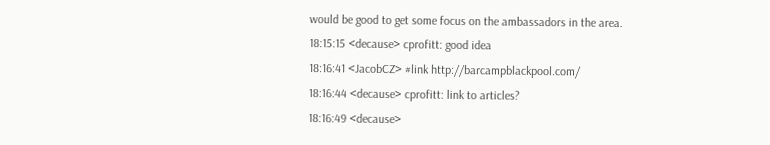would be good to get some focus on the ambassadors in the area.
18:15:15 <decause> cprofitt: good idea
18:16:41 <JacobCZ> #link http://barcampblackpool.com/
18:16:44 <decause> cprofitt: link to articles?
18:16:49 <decause>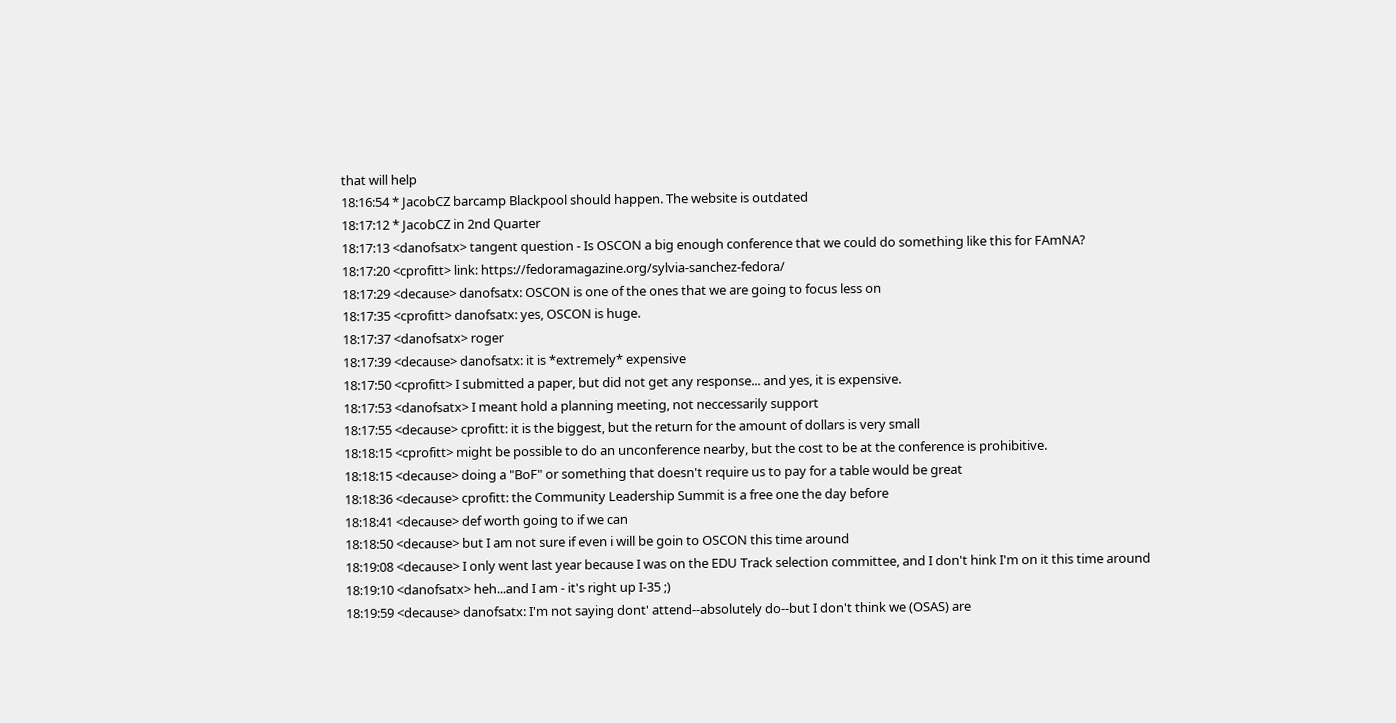that will help
18:16:54 * JacobCZ barcamp Blackpool should happen. The website is outdated
18:17:12 * JacobCZ in 2nd Quarter
18:17:13 <danofsatx> tangent question - Is OSCON a big enough conference that we could do something like this for FAmNA?
18:17:20 <cprofitt> link: https://fedoramagazine.org/sylvia-sanchez-fedora/
18:17:29 <decause> danofsatx: OSCON is one of the ones that we are going to focus less on
18:17:35 <cprofitt> danofsatx: yes, OSCON is huge.
18:17:37 <danofsatx> roger
18:17:39 <decause> danofsatx: it is *extremely* expensive
18:17:50 <cprofitt> I submitted a paper, but did not get any response... and yes, it is expensive.
18:17:53 <danofsatx> I meant hold a planning meeting, not neccessarily support
18:17:55 <decause> cprofitt: it is the biggest, but the return for the amount of dollars is very small
18:18:15 <cprofitt> might be possible to do an unconference nearby, but the cost to be at the conference is prohibitive.
18:18:15 <decause> doing a "BoF" or something that doesn't require us to pay for a table would be great
18:18:36 <decause> cprofitt: the Community Leadership Summit is a free one the day before
18:18:41 <decause> def worth going to if we can
18:18:50 <decause> but I am not sure if even i will be goin to OSCON this time around
18:19:08 <decause> I only went last year because I was on the EDU Track selection committee, and I don't hink I'm on it this time around
18:19:10 <danofsatx> heh...and I am - it's right up I-35 ;)
18:19:59 <decause> danofsatx: I'm not saying dont' attend--absolutely do--but I don't think we (OSAS) are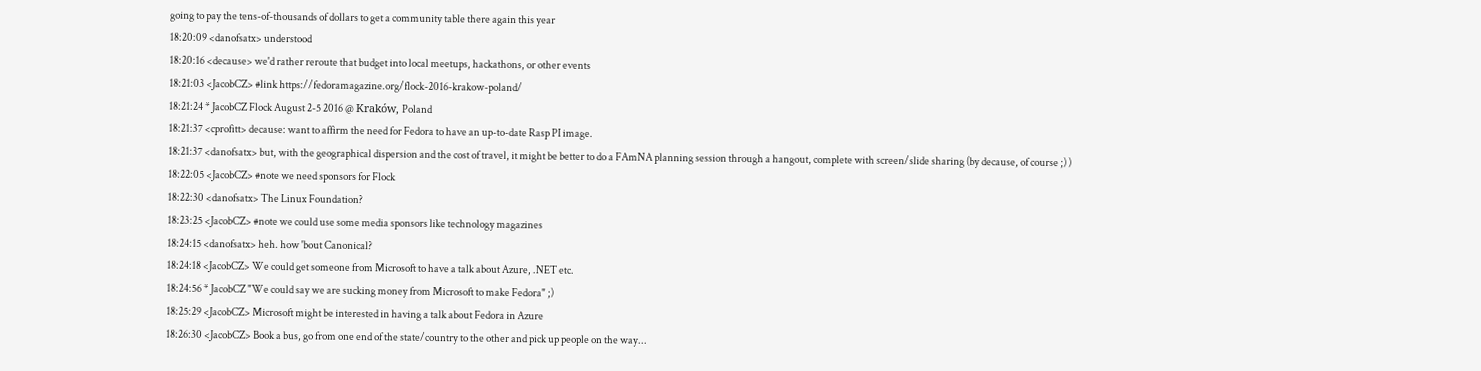going to pay the tens-of-thousands of dollars to get a community table there again this year
18:20:09 <danofsatx> understood
18:20:16 <decause> we'd rather reroute that budget into local meetups, hackathons, or other events
18:21:03 <JacobCZ> #link https://fedoramagazine.org/flock-2016-krakow-poland/
18:21:24 * JacobCZ Flock August 2-5 2016 @ Kraków, Poland
18:21:37 <cprofitt> decause: want to affirm the need for Fedora to have an up-to-date Rasp PI image.
18:21:37 <danofsatx> but, with the geographical dispersion and the cost of travel, it might be better to do a FAmNA planning session through a hangout, complete with screen/slide sharing (by decause, of course ;) )
18:22:05 <JacobCZ> #note we need sponsors for Flock
18:22:30 <danofsatx> The Linux Foundation?
18:23:25 <JacobCZ> #note we could use some media sponsors like technology magazines
18:24:15 <danofsatx> heh. how 'bout Canonical?
18:24:18 <JacobCZ> We could get someone from Microsoft to have a talk about Azure, .NET etc.
18:24:56 * JacobCZ "We could say we are sucking money from Microsoft to make Fedora" ;)
18:25:29 <JacobCZ> Microsoft might be interested in having a talk about Fedora in Azure
18:26:30 <JacobCZ> Book a bus, go from one end of the state/country to the other and pick up people on the way...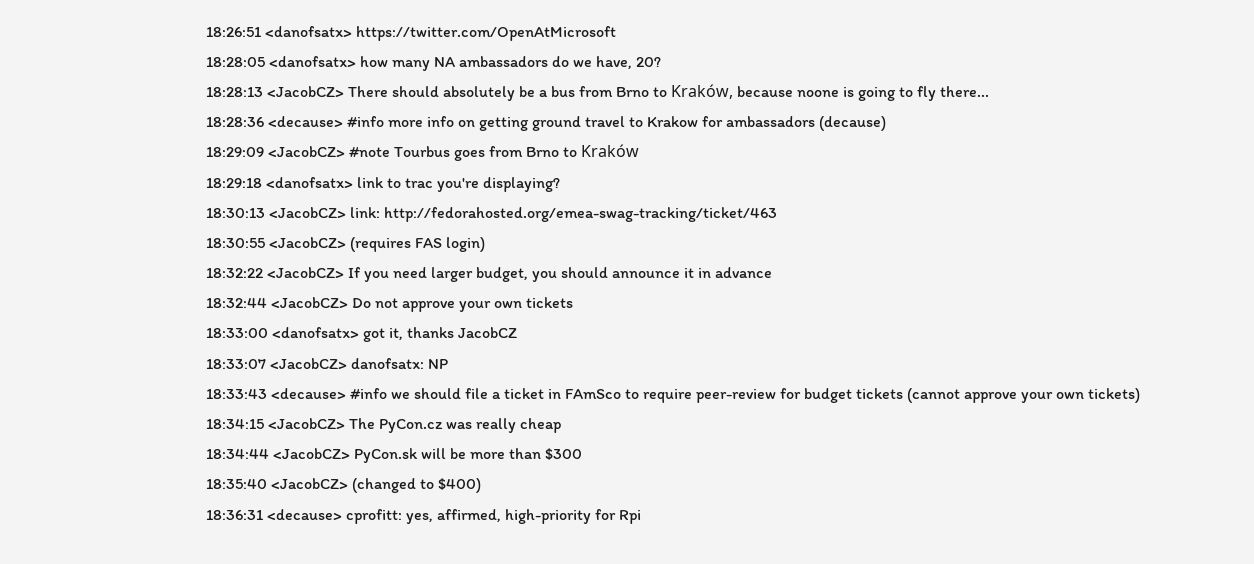18:26:51 <danofsatx> https://twitter.com/OpenAtMicrosoft
18:28:05 <danofsatx> how many NA ambassadors do we have, 20?
18:28:13 <JacobCZ> There should absolutely be a bus from Brno to Kraków, because noone is going to fly there...
18:28:36 <decause> #info more info on getting ground travel to Krakow for ambassadors (decause)
18:29:09 <JacobCZ> #note Tourbus goes from Brno to Kraków
18:29:18 <danofsatx> link to trac you're displaying?
18:30:13 <JacobCZ> link: http://fedorahosted.org/emea-swag-tracking/ticket/463
18:30:55 <JacobCZ> (requires FAS login)
18:32:22 <JacobCZ> If you need larger budget, you should announce it in advance
18:32:44 <JacobCZ> Do not approve your own tickets
18:33:00 <danofsatx> got it, thanks JacobCZ
18:33:07 <JacobCZ> danofsatx: NP
18:33:43 <decause> #info we should file a ticket in FAmSco to require peer-review for budget tickets (cannot approve your own tickets)
18:34:15 <JacobCZ> The PyCon.cz was really cheap
18:34:44 <JacobCZ> PyCon.sk will be more than $300
18:35:40 <JacobCZ> (changed to $400)
18:36:31 <decause> cprofitt: yes, affirmed, high-priority for Rpi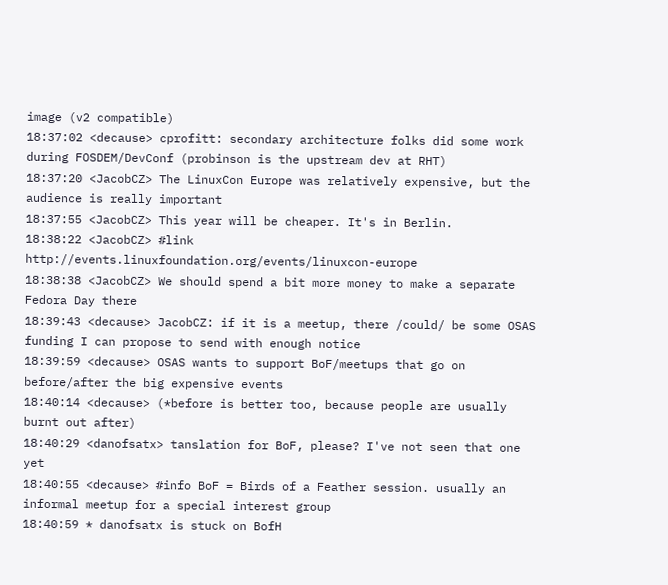image (v2 compatible)
18:37:02 <decause> cprofitt: secondary architecture folks did some work during FOSDEM/DevConf (probinson is the upstream dev at RHT)
18:37:20 <JacobCZ> The LinuxCon Europe was relatively expensive, but the audience is really important
18:37:55 <JacobCZ> This year will be cheaper. It's in Berlin.
18:38:22 <JacobCZ> #link http://events.linuxfoundation.org/events/linuxcon-europe
18:38:38 <JacobCZ> We should spend a bit more money to make a separate Fedora Day there
18:39:43 <decause> JacobCZ: if it is a meetup, there /could/ be some OSAS funding I can propose to send with enough notice
18:39:59 <decause> OSAS wants to support BoF/meetups that go on before/after the big expensive events
18:40:14 <decause> (*before is better too, because people are usually burnt out after)
18:40:29 <danofsatx> tanslation for BoF, please? I've not seen that one yet
18:40:55 <decause> #info BoF = Birds of a Feather session. usually an informal meetup for a special interest group
18:40:59 * danofsatx is stuck on BofH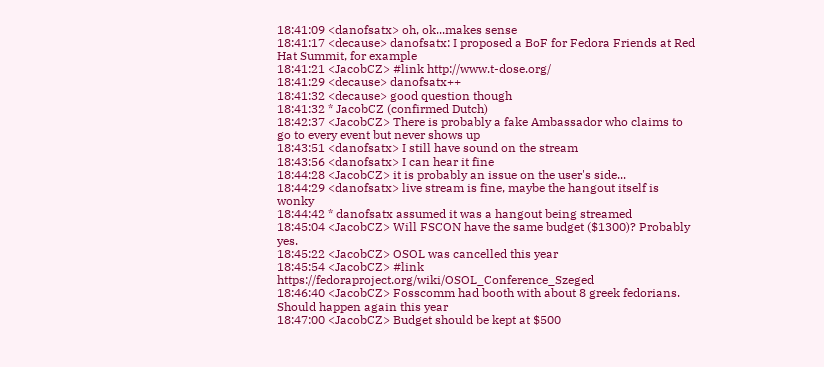18:41:09 <danofsatx> oh, ok...makes sense
18:41:17 <decause> danofsatx: I proposed a BoF for Fedora Friends at Red Hat Summit, for example
18:41:21 <JacobCZ> #link http://www.t-dose.org/
18:41:29 <decause> danofsatx++
18:41:32 <decause> good question though
18:41:32 * JacobCZ (confirmed Dutch)
18:42:37 <JacobCZ> There is probably a fake Ambassador who claims to go to every event but never shows up
18:43:51 <danofsatx> I still have sound on the stream
18:43:56 <danofsatx> I can hear it fine
18:44:28 <JacobCZ> it is probably an issue on the user's side...
18:44:29 <danofsatx> live stream is fine, maybe the hangout itself is wonky
18:44:42 * danofsatx assumed it was a hangout being streamed
18:45:04 <JacobCZ> Will FSCON have the same budget ($1300)? Probably yes.
18:45:22 <JacobCZ> OSOL was cancelled this year
18:45:54 <JacobCZ> #link https://fedoraproject.org/wiki/OSOL_Conference_Szeged
18:46:40 <JacobCZ> Fosscomm had booth with about 8 greek fedorians. Should happen again this year
18:47:00 <JacobCZ> Budget should be kept at $500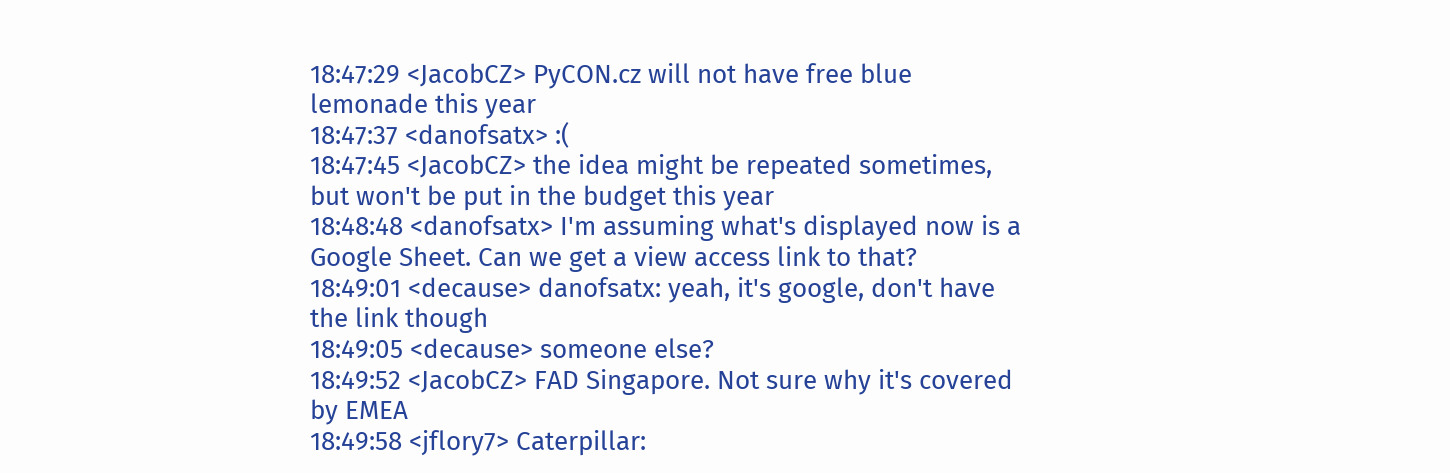18:47:29 <JacobCZ> PyCON.cz will not have free blue lemonade this year
18:47:37 <danofsatx> :(
18:47:45 <JacobCZ> the idea might be repeated sometimes, but won't be put in the budget this year
18:48:48 <danofsatx> I'm assuming what's displayed now is a Google Sheet. Can we get a view access link to that?
18:49:01 <decause> danofsatx: yeah, it's google, don't have the link though
18:49:05 <decause> someone else?
18:49:52 <JacobCZ> FAD Singapore. Not sure why it's covered by EMEA
18:49:58 <jflory7> Caterpillar: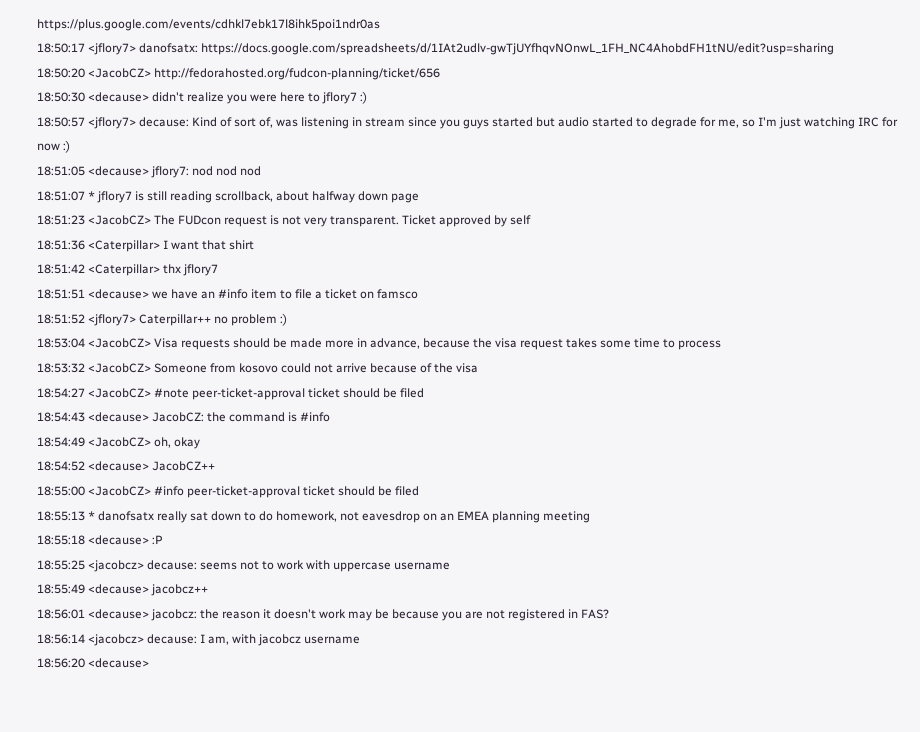https://plus.google.com/events/cdhkl7ebk17l8ihk5poi1ndr0as
18:50:17 <jflory7> danofsatx: https://docs.google.com/spreadsheets/d/1IAt2udlv-gwTjUYfhqvNOnwL_1FH_NC4AhobdFH1tNU/edit?usp=sharing
18:50:20 <JacobCZ> http://fedorahosted.org/fudcon-planning/ticket/656
18:50:30 <decause> didn't realize you were here to jflory7 :)
18:50:57 <jflory7> decause: Kind of sort of, was listening in stream since you guys started but audio started to degrade for me, so I'm just watching IRC for now :)
18:51:05 <decause> jflory7: nod nod nod
18:51:07 * jflory7 is still reading scrollback, about halfway down page
18:51:23 <JacobCZ> The FUDcon request is not very transparent. Ticket approved by self
18:51:36 <Caterpillar> I want that shirt
18:51:42 <Caterpillar> thx jflory7
18:51:51 <decause> we have an #info item to file a ticket on famsco
18:51:52 <jflory7> Caterpillar++ no problem :)
18:53:04 <JacobCZ> Visa requests should be made more in advance, because the visa request takes some time to process
18:53:32 <JacobCZ> Someone from kosovo could not arrive because of the visa
18:54:27 <JacobCZ> #note peer-ticket-approval ticket should be filed
18:54:43 <decause> JacobCZ: the command is #info
18:54:49 <JacobCZ> oh, okay
18:54:52 <decause> JacobCZ++
18:55:00 <JacobCZ> #info peer-ticket-approval ticket should be filed
18:55:13 * danofsatx really sat down to do homework, not eavesdrop on an EMEA planning meeting
18:55:18 <decause> :P
18:55:25 <jacobcz> decause: seems not to work with uppercase username
18:55:49 <decause> jacobcz++
18:56:01 <decause> jacobcz: the reason it doesn't work may be because you are not registered in FAS?
18:56:14 <jacobcz> decause: I am, with jacobcz username
18:56:20 <decause>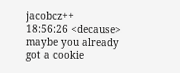jacobcz++
18:56:26 <decause> maybe you already got a cookie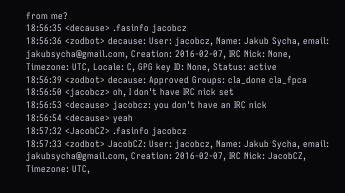from me?
18:56:35 <decause> .fasinfo jacobcz
18:56:36 <zodbot> decause: User: jacobcz, Name: Jakub Sycha, email: jakubsycha@gmail.com, Creation: 2016-02-07, IRC Nick: None, Timezone: UTC, Locale: C, GPG key ID: None, Status: active
18:56:39 <zodbot> decause: Approved Groups: cla_done cla_fpca
18:56:50 <jacobcz> oh, I don't have IRC nick set
18:56:53 <decause> jacobcz: you don't have an IRC nick
18:56:54 <decause> yeah
18:57:32 <JacobCZ> .fasinfo jacobcz
18:57:33 <zodbot> JacobCZ: User: jacobcz, Name: Jakub Sycha, email: jakubsycha@gmail.com, Creation: 2016-02-07, IRC Nick: JacobCZ, Timezone: UTC,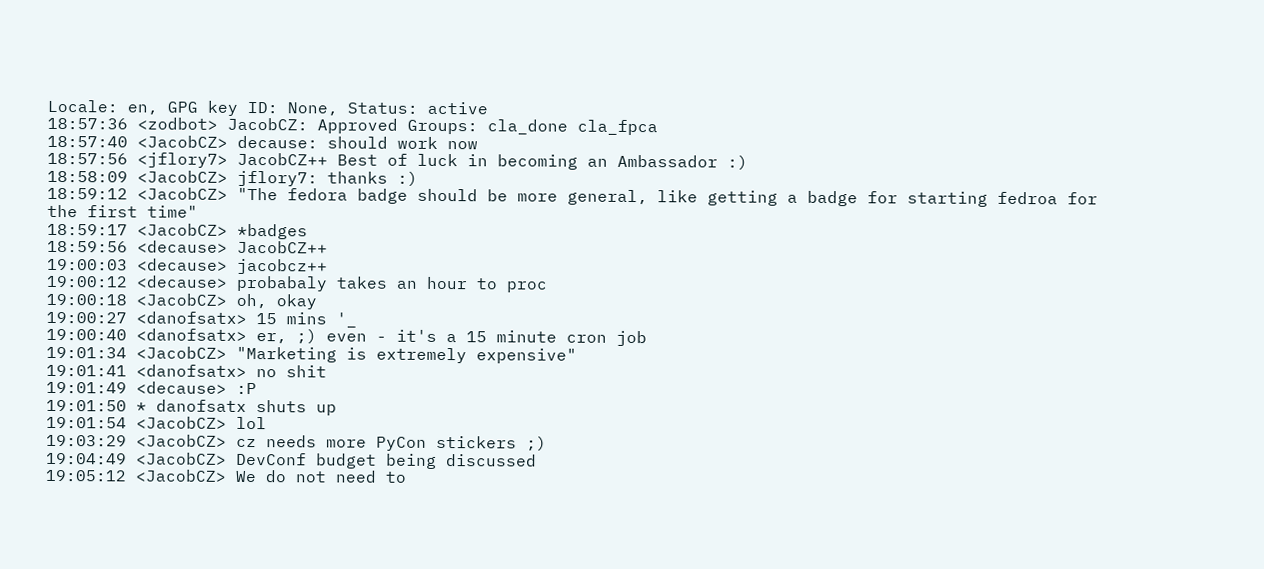Locale: en, GPG key ID: None, Status: active
18:57:36 <zodbot> JacobCZ: Approved Groups: cla_done cla_fpca
18:57:40 <JacobCZ> decause: should work now
18:57:56 <jflory7> JacobCZ++ Best of luck in becoming an Ambassador :)
18:58:09 <JacobCZ> jflory7: thanks :)
18:59:12 <JacobCZ> "The fedora badge should be more general, like getting a badge for starting fedroa for the first time"
18:59:17 <JacobCZ> *badges
18:59:56 <decause> JacobCZ++
19:00:03 <decause> jacobcz++
19:00:12 <decause> probabaly takes an hour to proc
19:00:18 <JacobCZ> oh, okay
19:00:27 <danofsatx> 15 mins '_
19:00:40 <danofsatx> er, ;) even - it's a 15 minute cron job
19:01:34 <JacobCZ> "Marketing is extremely expensive"
19:01:41 <danofsatx> no shit
19:01:49 <decause> :P
19:01:50 * danofsatx shuts up
19:01:54 <JacobCZ> lol
19:03:29 <JacobCZ> cz needs more PyCon stickers ;)
19:04:49 <JacobCZ> DevConf budget being discussed
19:05:12 <JacobCZ> We do not need to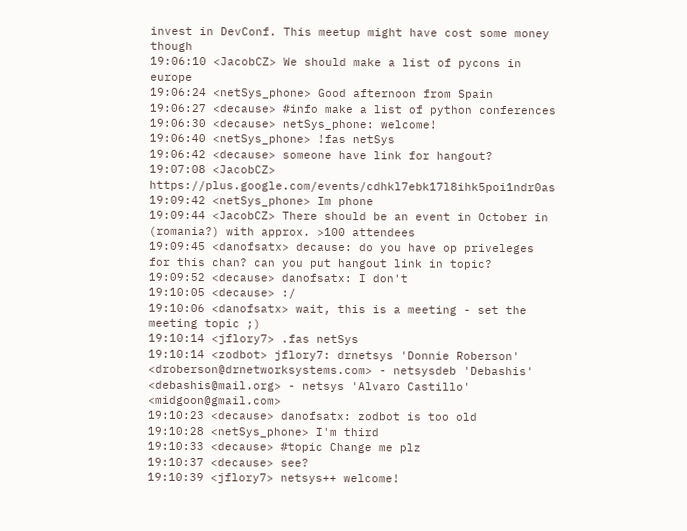invest in DevConf. This meetup might have cost some money though
19:06:10 <JacobCZ> We should make a list of pycons in europe
19:06:24 <netSys_phone> Good afternoon from Spain
19:06:27 <decause> #info make a list of python conferences
19:06:30 <decause> netSys_phone: welcome!
19:06:40 <netSys_phone> !fas netSys
19:06:42 <decause> someone have link for hangout?
19:07:08 <JacobCZ> https://plus.google.com/events/cdhkl7ebk17l8ihk5poi1ndr0as
19:09:42 <netSys_phone> Im phone
19:09:44 <JacobCZ> There should be an event in October in (romania?) with approx. >100 attendees
19:09:45 <danofsatx> decause: do you have op priveleges for this chan? can you put hangout link in topic?
19:09:52 <decause> danofsatx: I don't
19:10:05 <decause> :/
19:10:06 <danofsatx> wait, this is a meeting - set the meeting topic ;)
19:10:14 <jflory7> .fas netSys
19:10:14 <zodbot> jflory7: drnetsys 'Donnie Roberson' <droberson@drnetworksystems.com> - netsysdeb 'Debashis' <debashis@mail.org> - netsys 'Alvaro Castillo' <midgoon@gmail.com>
19:10:23 <decause> danofsatx: zodbot is too old
19:10:28 <netSys_phone> I'm third
19:10:33 <decause> #topic Change me plz
19:10:37 <decause> see?
19:10:39 <jflory7> netsys++ welcome!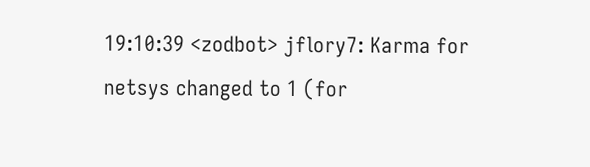19:10:39 <zodbot> jflory7: Karma for netsys changed to 1 (for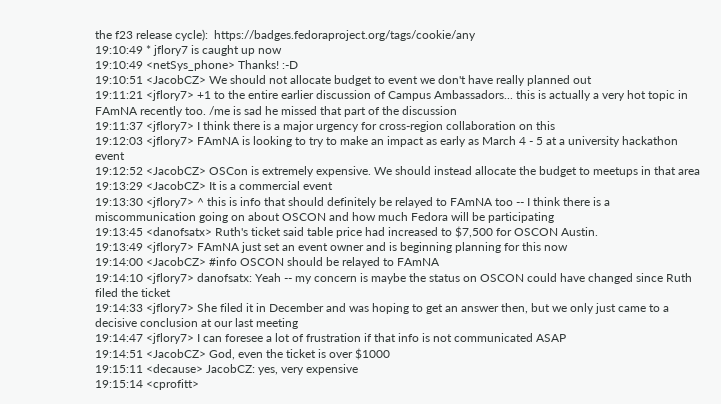the f23 release cycle):  https://badges.fedoraproject.org/tags/cookie/any
19:10:49 * jflory7 is caught up now
19:10:49 <netSys_phone> Thanks! :-D
19:10:51 <JacobCZ> We should not allocate budget to event we don't have really planned out
19:11:21 <jflory7> +1 to the entire earlier discussion of Campus Ambassadors... this is actually a very hot topic in FAmNA recently too. /me is sad he missed that part of the discussion
19:11:37 <jflory7> I think there is a major urgency for cross-region collaboration on this
19:12:03 <jflory7> FAmNA is looking to try to make an impact as early as March 4 - 5 at a university hackathon event
19:12:52 <JacobCZ> OSCon is extremely expensive. We should instead allocate the budget to meetups in that area
19:13:29 <JacobCZ> It is a commercial event
19:13:30 <jflory7> ^ this is info that should definitely be relayed to FAmNA too -- I think there is a miscommunication going on about OSCON and how much Fedora will be participating
19:13:45 <danofsatx> Ruth's ticket said table price had increased to $7,500 for OSCON Austin.
19:13:49 <jflory7> FAmNA just set an event owner and is beginning planning for this now
19:14:00 <JacobCZ> #info OSCON should be relayed to FAmNA
19:14:10 <jflory7> danofsatx: Yeah -- my concern is maybe the status on OSCON could have changed since Ruth filed the ticket
19:14:33 <jflory7> She filed it in December and was hoping to get an answer then, but we only just came to a decisive conclusion at our last meeting
19:14:47 <jflory7> I can foresee a lot of frustration if that info is not communicated ASAP
19:14:51 <JacobCZ> God, even the ticket is over $1000
19:15:11 <decause> JacobCZ: yes, very expensive
19:15:14 <cprofitt>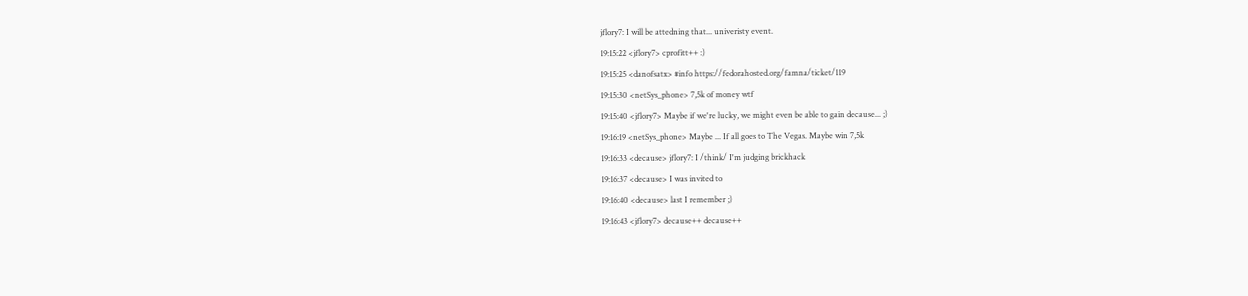jflory7: I will be attedning that... univeristy event.
19:15:22 <jflory7> cprofitt++ :)
19:15:25 <danofsatx> #info https://fedorahosted.org/famna/ticket/119
19:15:30 <netSys_phone> 7,5k of money wtf
19:15:40 <jflory7> Maybe if we're lucky, we might even be able to gain decause... ;)
19:16:19 <netSys_phone> Maybe ... If all goes to The Vegas. Maybe win 7,5k
19:16:33 <decause> jflory7: I /think/ I'm judging brickhack
19:16:37 <decause> I was invited to
19:16:40 <decause> last I remember ;)
19:16:43 <jflory7> decause++ decause++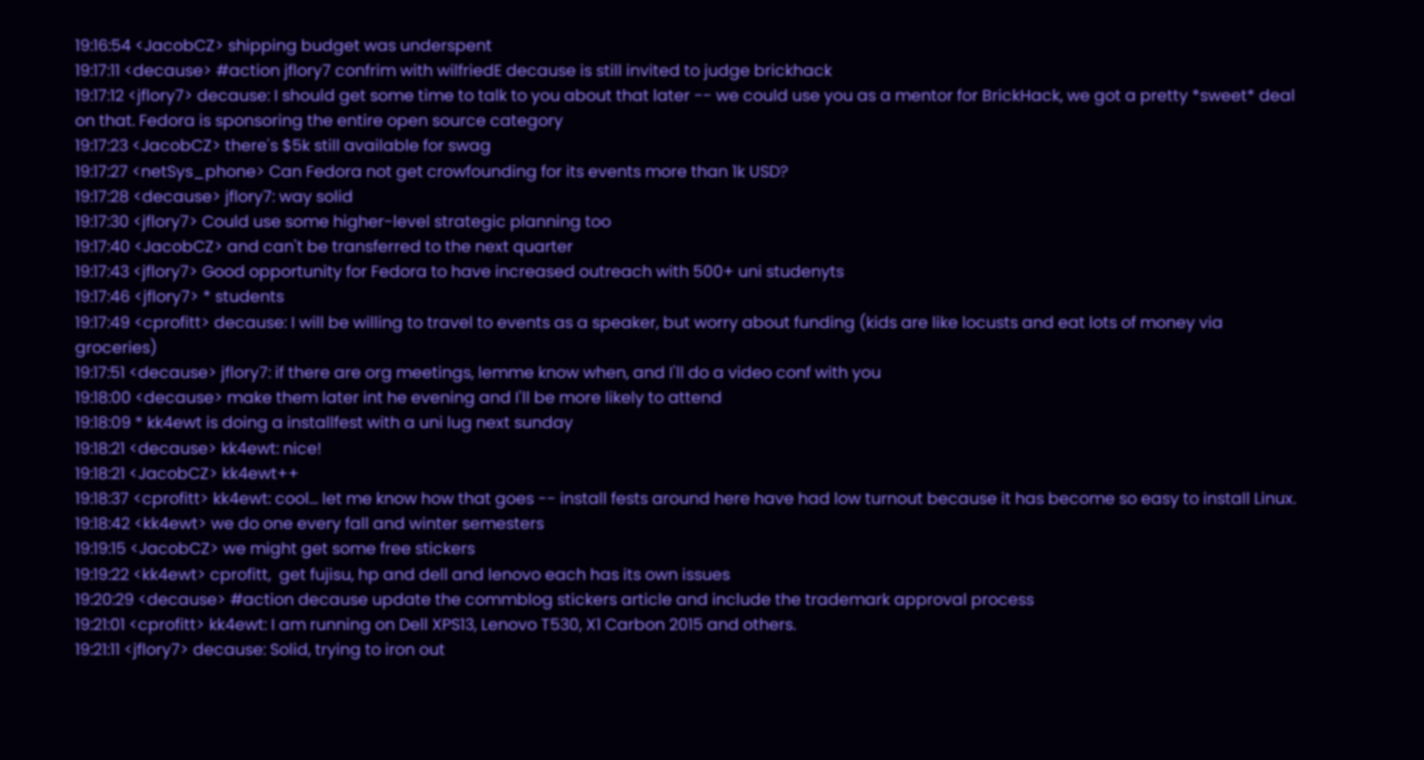19:16:54 <JacobCZ> shipping budget was underspent
19:17:11 <decause> #action jflory7 confrim with wilfriedE decause is still invited to judge brickhack
19:17:12 <jflory7> decause: I should get some time to talk to you about that later -- we could use you as a mentor for BrickHack, we got a pretty *sweet* deal on that. Fedora is sponsoring the entire open source category
19:17:23 <JacobCZ> there's $5k still available for swag
19:17:27 <netSys_phone> Can Fedora not get crowfounding for its events more than 1k USD?
19:17:28 <decause> jflory7: way solid
19:17:30 <jflory7> Could use some higher-level strategic planning too
19:17:40 <JacobCZ> and can't be transferred to the next quarter
19:17:43 <jflory7> Good opportunity for Fedora to have increased outreach with 500+ uni studenyts
19:17:46 <jflory7> * students
19:17:49 <cprofitt> decause: I will be willing to travel to events as a speaker, but worry about funding (kids are like locusts and eat lots of money via groceries)
19:17:51 <decause> jflory7: if there are org meetings, lemme know when, and I'll do a video conf with you
19:18:00 <decause> make them later int he evening and I'll be more likely to attend
19:18:09 * kk4ewt is doing a installfest with a uni lug next sunday
19:18:21 <decause> kk4ewt: nice!
19:18:21 <JacobCZ> kk4ewt++
19:18:37 <cprofitt> kk4ewt: cool... let me know how that goes -- install fests around here have had low turnout because it has become so easy to install Linux.
19:18:42 <kk4ewt> we do one every fall and winter semesters
19:19:15 <JacobCZ> we might get some free stickers
19:19:22 <kk4ewt> cprofitt,  get fujisu, hp and dell and lenovo each has its own issues
19:20:29 <decause> #action decause update the commblog stickers article and include the trademark approval process
19:21:01 <cprofitt> kk4ewt: I am running on Dell XPS13, Lenovo T530, X1 Carbon 2015 and others.
19:21:11 <jflory7> decause: Solid, trying to iron out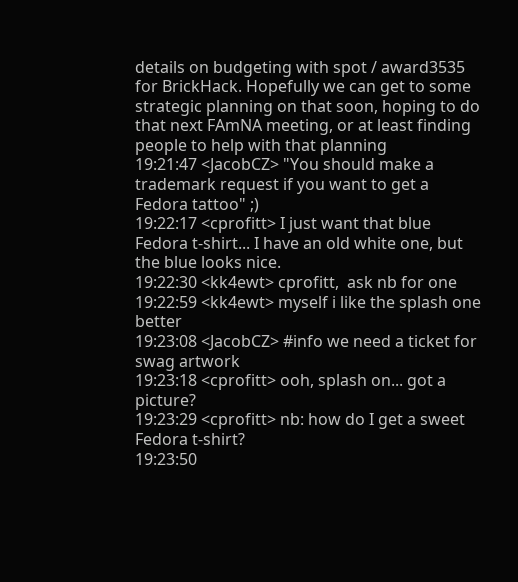details on budgeting with spot / award3535 for BrickHack. Hopefully we can get to some strategic planning on that soon, hoping to do that next FAmNA meeting, or at least finding people to help with that planning
19:21:47 <JacobCZ> "You should make a trademark request if you want to get a Fedora tattoo" ;)
19:22:17 <cprofitt> I just want that blue Fedora t-shirt... I have an old white one, but the blue looks nice.
19:22:30 <kk4ewt> cprofitt,  ask nb for one
19:22:59 <kk4ewt> myself i like the splash one better
19:23:08 <JacobCZ> #info we need a ticket for swag artwork
19:23:18 <cprofitt> ooh, splash on... got a picture?
19:23:29 <cprofitt> nb: how do I get a sweet Fedora t-shirt?
19:23:50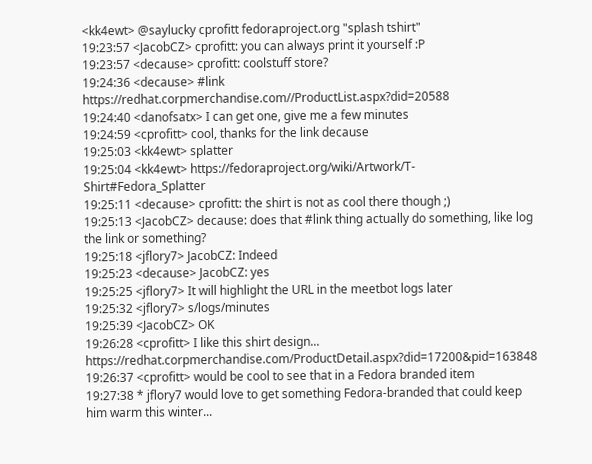<kk4ewt> @saylucky cprofitt fedoraproject.org "splash tshirt"
19:23:57 <JacobCZ> cprofitt: you can always print it yourself :P
19:23:57 <decause> cprofitt: coolstuff store?
19:24:36 <decause> #link https://redhat.corpmerchandise.com//ProductList.aspx?did=20588
19:24:40 <danofsatx> I can get one, give me a few minutes
19:24:59 <cprofitt> cool, thanks for the link decause
19:25:03 <kk4ewt> splatter
19:25:04 <kk4ewt> https://fedoraproject.org/wiki/Artwork/T-Shirt#Fedora_Splatter
19:25:11 <decause> cprofitt: the shirt is not as cool there though ;)
19:25:13 <JacobCZ> decause: does that #link thing actually do something, like log the link or something?
19:25:18 <jflory7> JacobCZ: Indeed
19:25:23 <decause> JacobCZ: yes
19:25:25 <jflory7> It will highlight the URL in the meetbot logs later
19:25:32 <jflory7> s/logs/minutes
19:25:39 <JacobCZ> OK
19:26:28 <cprofitt> I like this shirt design... https://redhat.corpmerchandise.com/ProductDetail.aspx?did=17200&pid=163848
19:26:37 <cprofitt> would be cool to see that in a Fedora branded item
19:27:38 * jflory7 would love to get something Fedora-branded that could keep him warm this winter...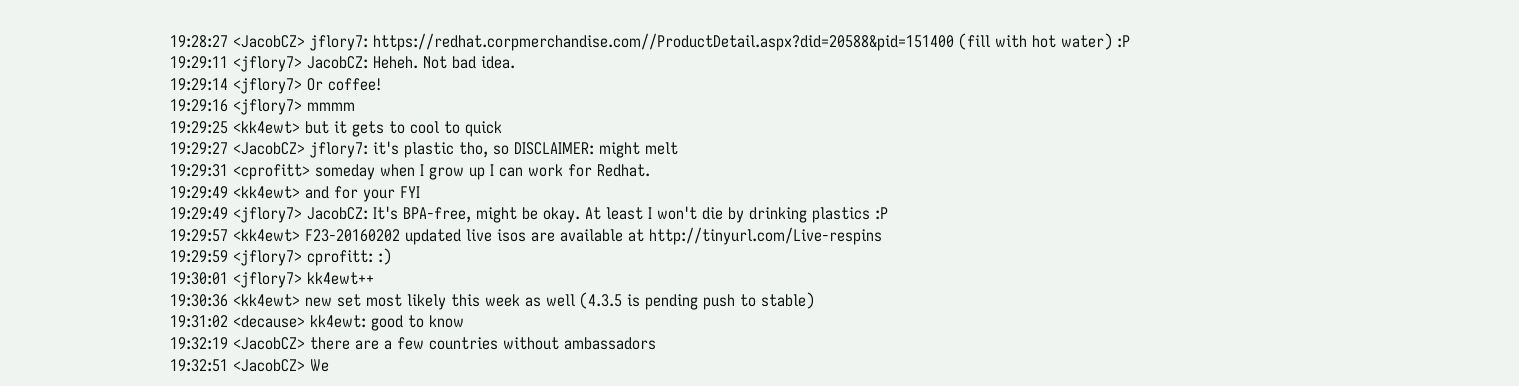19:28:27 <JacobCZ> jflory7: https://redhat.corpmerchandise.com//ProductDetail.aspx?did=20588&pid=151400 (fill with hot water) :P
19:29:11 <jflory7> JacobCZ: Heheh. Not bad idea.
19:29:14 <jflory7> Or coffee!
19:29:16 <jflory7> mmmm
19:29:25 <kk4ewt> but it gets to cool to quick
19:29:27 <JacobCZ> jflory7: it's plastic tho, so DISCLAIMER: might melt
19:29:31 <cprofitt> someday when I grow up I can work for Redhat.
19:29:49 <kk4ewt> and for your FYI
19:29:49 <jflory7> JacobCZ: It's BPA-free, might be okay. At least I won't die by drinking plastics :P
19:29:57 <kk4ewt> F23-20160202 updated live isos are available at http://tinyurl.com/Live-respins
19:29:59 <jflory7> cprofitt: :)
19:30:01 <jflory7> kk4ewt++
19:30:36 <kk4ewt> new set most likely this week as well (4.3.5 is pending push to stable)
19:31:02 <decause> kk4ewt: good to know
19:32:19 <JacobCZ> there are a few countries without ambassadors
19:32:51 <JacobCZ> We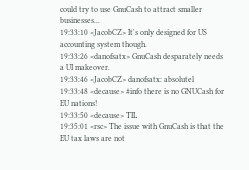could try to use GnuCash to attract smaller businesses...
19:33:10 <JacobCZ> It's only designed for US accounting system though.
19:33:26 <danofsatx> GnuCash desparately needs a UI makeover.
19:33:46 <JacobCZ> danofsatx: absolutel
19:33:48 <decause> #info there is no GNUCash for EU nations!
19:33:50 <decause> TIL
19:35:01 <rsc> The issue with GnuCash is that the EU tax laws are not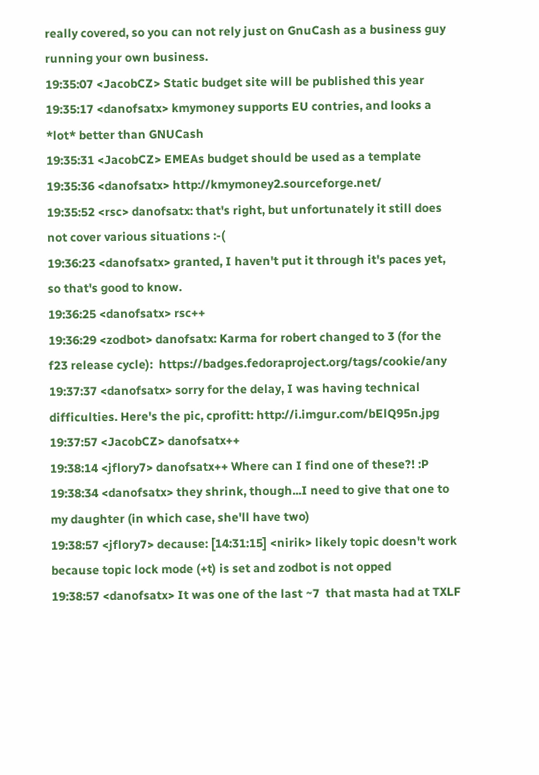really covered, so you can not rely just on GnuCash as a business guy running your own business.
19:35:07 <JacobCZ> Static budget site will be published this year
19:35:17 <danofsatx> kmymoney supports EU contries, and looks a *lot* better than GNUCash
19:35:31 <JacobCZ> EMEAs budget should be used as a template
19:35:36 <danofsatx> http://kmymoney2.sourceforge.net/
19:35:52 <rsc> danofsatx: that's right, but unfortunately it still does not cover various situations :-(
19:36:23 <danofsatx> granted, I haven't put it through it's paces yet, so that's good to know.
19:36:25 <danofsatx> rsc++
19:36:29 <zodbot> danofsatx: Karma for robert changed to 3 (for the f23 release cycle):  https://badges.fedoraproject.org/tags/cookie/any
19:37:37 <danofsatx> sorry for the delay, I was having technical difficulties. Here's the pic, cprofitt: http://i.imgur.com/bElQ95n.jpg
19:37:57 <JacobCZ> danofsatx++
19:38:14 <jflory7> danofsatx++ Where can I find one of these?! :P
19:38:34 <danofsatx> they shrink, though...I need to give that one to my daughter (in which case, she'll have two)
19:38:57 <jflory7> decause: [14:31:15] <nirik> likely topic doesn't work because topic lock mode (+t) is set and zodbot is not opped
19:38:57 <danofsatx> It was one of the last ~7  that masta had at TXLF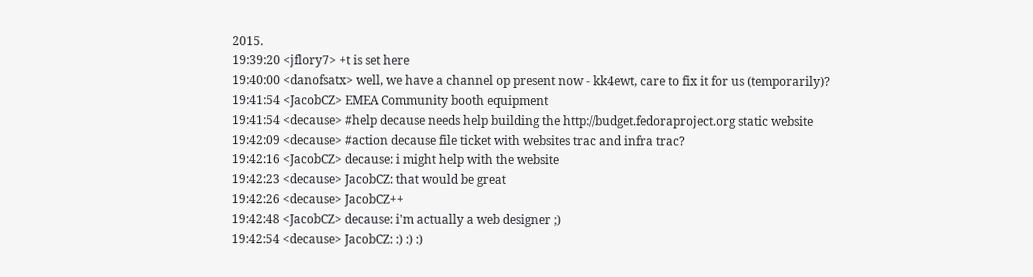2015.
19:39:20 <jflory7> +t is set here
19:40:00 <danofsatx> well, we have a channel op present now - kk4ewt, care to fix it for us (temporarily)?
19:41:54 <JacobCZ> EMEA Community booth equipment
19:41:54 <decause> #help decause needs help building the http://budget.fedoraproject.org static website
19:42:09 <decause> #action decause file ticket with websites trac and infra trac?
19:42:16 <JacobCZ> decause: i might help with the website
19:42:23 <decause> JacobCZ: that would be great
19:42:26 <decause> JacobCZ++
19:42:48 <JacobCZ> decause: i'm actually a web designer ;)
19:42:54 <decause> JacobCZ: :) :) :)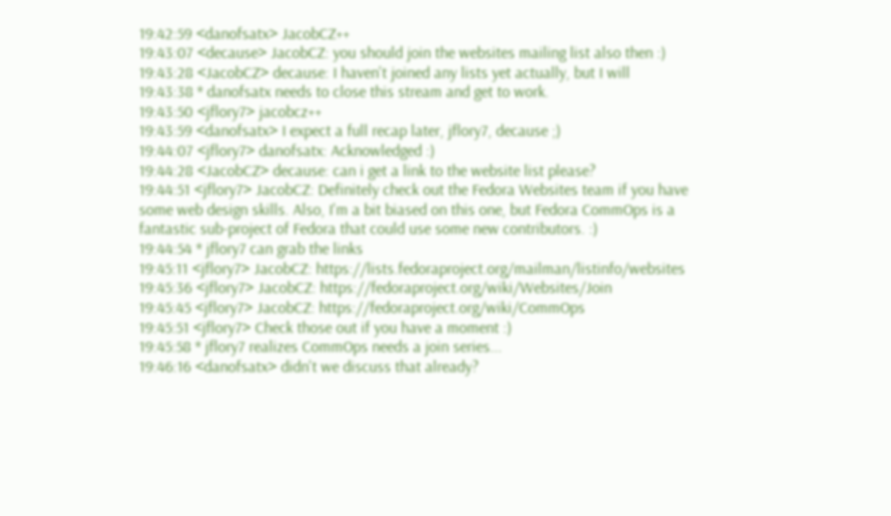19:42:59 <danofsatx> JacobCZ++
19:43:07 <decause> JacobCZ: you should join the websites mailing list also then :)
19:43:28 <JacobCZ> decause: I haven't joined any lists yet actually, but I will
19:43:38 * danofsatx needs to close this stream and get to work.
19:43:50 <jflory7> jacobcz++
19:43:59 <danofsatx> I expect a full recap later, jflory7, decause ;)
19:44:07 <jflory7> danofsatx: Acknowledged :)
19:44:28 <JacobCZ> decause: can i get a link to the website list please?
19:44:51 <jflory7> JacobCZ: Definitely check out the Fedora Websites team if you have some web design skills. Also, I'm a bit biased on this one, but Fedora CommOps is a fantastic sub-project of Fedora that could use some new contributors. :)
19:44:54 * jflory7 can grab the links
19:45:11 <jflory7> JacobCZ: https://lists.fedoraproject.org/mailman/listinfo/websites
19:45:36 <jflory7> JacobCZ: https://fedoraproject.org/wiki/Websites/Join
19:45:45 <jflory7> JacobCZ: https://fedoraproject.org/wiki/CommOps
19:45:51 <jflory7> Check those out if you have a moment :)
19:45:58 * jflory7 realizes CommOps needs a join series...
19:46:16 <danofsatx> didn't we discuss that already?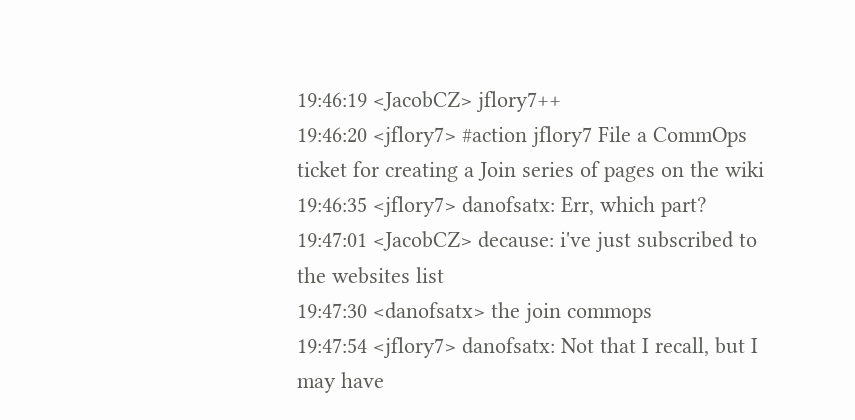19:46:19 <JacobCZ> jflory7++
19:46:20 <jflory7> #action jflory7 File a CommOps ticket for creating a Join series of pages on the wiki
19:46:35 <jflory7> danofsatx: Err, which part?
19:47:01 <JacobCZ> decause: i've just subscribed to the websites list
19:47:30 <danofsatx> the join commops
19:47:54 <jflory7> danofsatx: Not that I recall, but I may have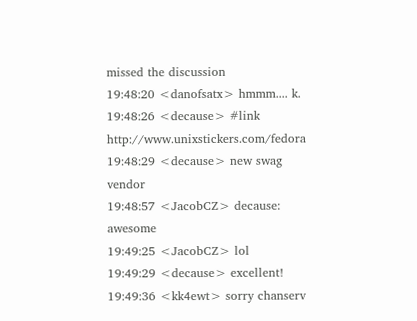missed the discussion
19:48:20 <danofsatx> hmmm.... k.
19:48:26 <decause> #link http://www.unixstickers.com/fedora
19:48:29 <decause> new swag vendor
19:48:57 <JacobCZ> decause: awesome
19:49:25 <JacobCZ> lol
19:49:29 <decause> excellent!
19:49:36 <kk4ewt> sorry chanserv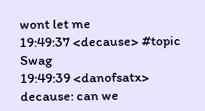wont let me
19:49:37 <decause> #topic Swag
19:49:39 <danofsatx> decause: can we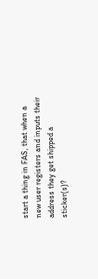start a thing in FAS, that when a new user registers and inputs their address they get shipped a sticker(s)?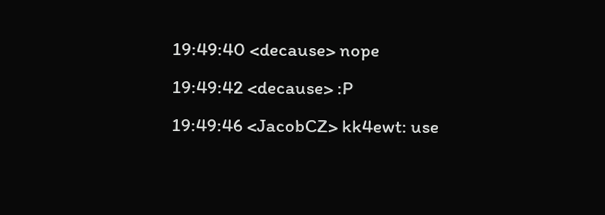19:49:40 <decause> nope
19:49:42 <decause> :P
19:49:46 <JacobCZ> kk4ewt: use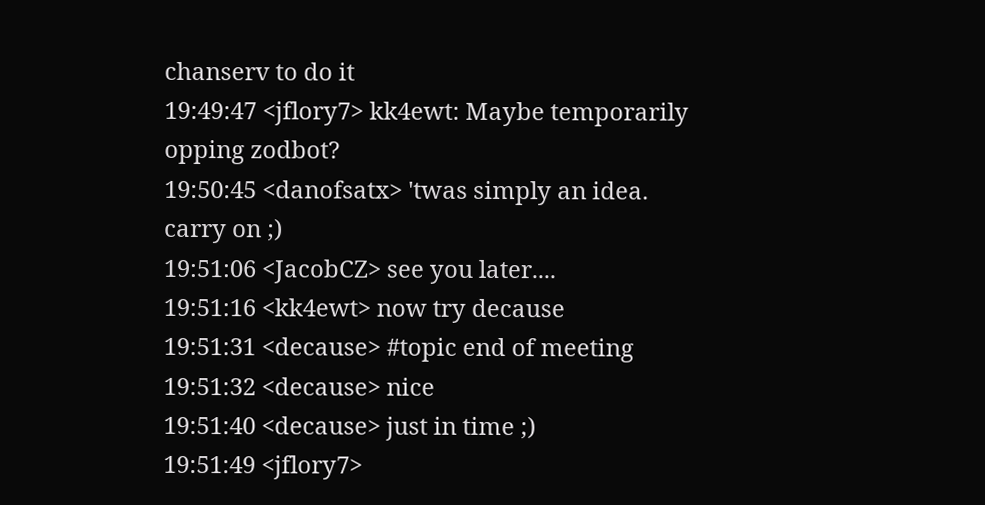chanserv to do it
19:49:47 <jflory7> kk4ewt: Maybe temporarily opping zodbot?
19:50:45 <danofsatx> 'twas simply an idea. carry on ;)
19:51:06 <JacobCZ> see you later....
19:51:16 <kk4ewt> now try decause
19:51:31 <decause> #topic end of meeting
19:51:32 <decause> nice
19:51:40 <decause> just in time ;)
19:51:49 <jflory7>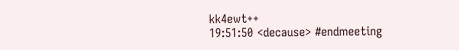kk4ewt++
19:51:50 <decause> #endmeeting